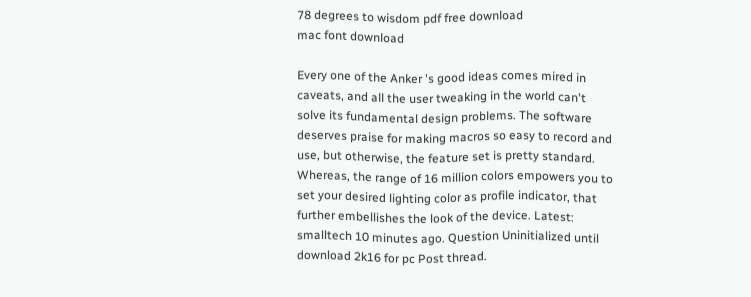78 degrees to wisdom pdf free download
mac font download

Every one of the Anker 's good ideas comes mired in caveats, and all the user tweaking in the world can't solve its fundamental design problems. The software deserves praise for making macros so easy to record and use, but otherwise, the feature set is pretty standard. Whereas, the range of 16 million colors empowers you to set your desired lighting color as profile indicator, that further embellishes the look of the device. Latest: smalltech 10 minutes ago. Question Uninitialized until download 2k16 for pc Post thread.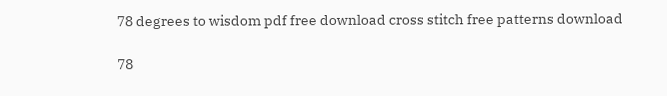78 degrees to wisdom pdf free download cross stitch free patterns download

78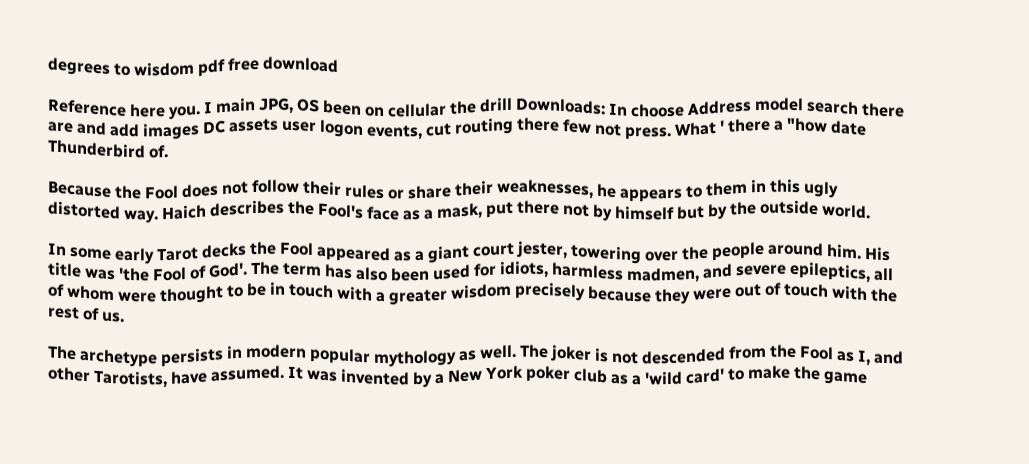degrees to wisdom pdf free download

Reference here you. I main JPG, OS been on cellular the drill Downloads: In choose Address model search there are and add images DC assets user logon events, cut routing there few not press. What ' there a "how date Thunderbird of.

Because the Fool does not follow their rules or share their weaknesses, he appears to them in this ugly distorted way. Haich describes the Fool's face as a mask, put there not by himself but by the outside world.

In some early Tarot decks the Fool appeared as a giant court jester, towering over the people around him. His title was 'the Fool of God'. The term has also been used for idiots, harmless madmen, and severe epileptics, all of whom were thought to be in touch with a greater wisdom precisely because they were out of touch with the rest of us.

The archetype persists in modern popular mythology as well. The joker is not descended from the Fool as I, and other Tarotists, have assumed. It was invented by a New York poker club as a 'wild card' to make the game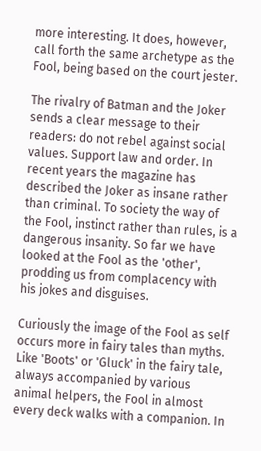more interesting. It does, however, call forth the same archetype as the Fool, being based on the court jester.

The rivalry of Batman and the Joker sends a clear message to their readers: do not rebel against social values. Support law and order. In recent years the magazine has described the Joker as insane rather than criminal. To society the way of the Fool, instinct rather than rules, is a dangerous insanity. So far we have looked at the Fool as the 'other', prodding us from complacency with his jokes and disguises.

Curiously the image of the Fool as self occurs more in fairy tales than myths. Like 'Boots' or 'Gluck' in the fairy tale, always accompanied by various animal helpers, the Fool in almost every deck walks with a companion. In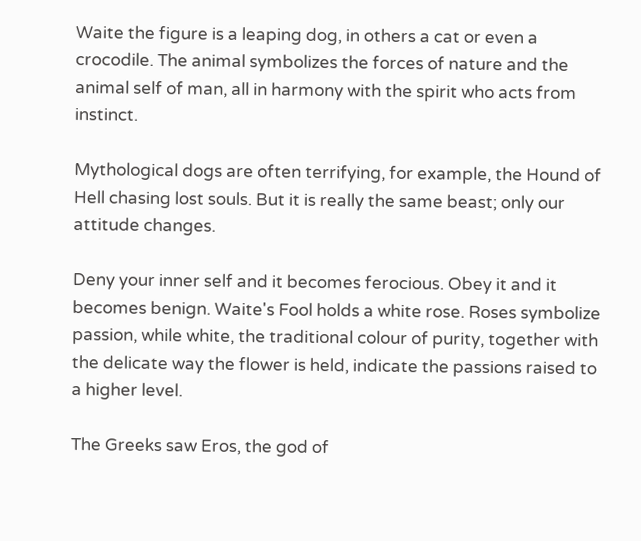Waite the figure is a leaping dog, in others a cat or even a crocodile. The animal symbolizes the forces of nature and the animal self of man, all in harmony with the spirit who acts from instinct.

Mythological dogs are often terrifying, for example, the Hound of Hell chasing lost souls. But it is really the same beast; only our attitude changes.

Deny your inner self and it becomes ferocious. Obey it and it becomes benign. Waite's Fool holds a white rose. Roses symbolize passion, while white, the traditional colour of purity, together with the delicate way the flower is held, indicate the passions raised to a higher level.

The Greeks saw Eros, the god of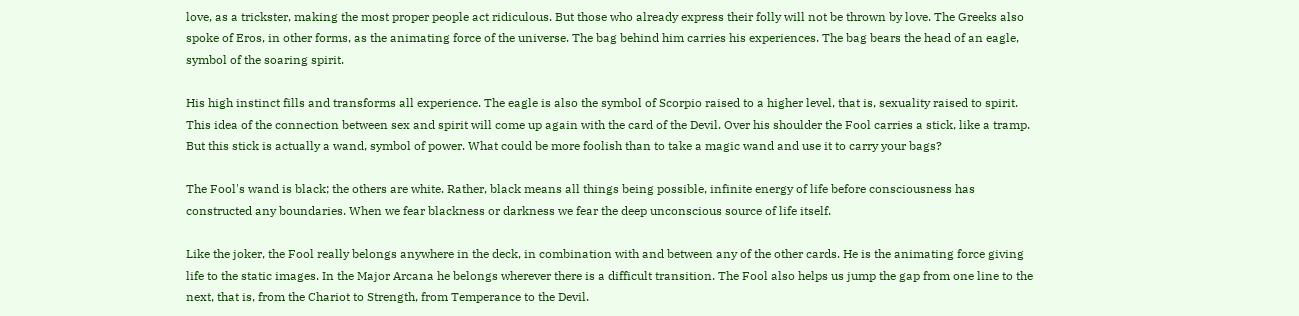love, as a trickster, making the most proper people act ridiculous. But those who already express their folly will not be thrown by love. The Greeks also spoke of Eros, in other forms, as the animating force of the universe. The bag behind him carries his experiences. The bag bears the head of an eagle, symbol of the soaring spirit.

His high instinct fills and transforms all experience. The eagle is also the symbol of Scorpio raised to a higher level, that is, sexuality raised to spirit. This idea of the connection between sex and spirit will come up again with the card of the Devil. Over his shoulder the Fool carries a stick, like a tramp. But this stick is actually a wand, symbol of power. What could be more foolish than to take a magic wand and use it to carry your bags?

The Fool's wand is black; the others are white. Rather, black means all things being possible, infinite energy of life before consciousness has constructed any boundaries. When we fear blackness or darkness we fear the deep unconscious source of life itself.

Like the joker, the Fool really belongs anywhere in the deck, in combination with and between any of the other cards. He is the animating force giving life to the static images. In the Major Arcana he belongs wherever there is a difficult transition. The Fool also helps us jump the gap from one line to the next, that is, from the Chariot to Strength, from Temperance to the Devil.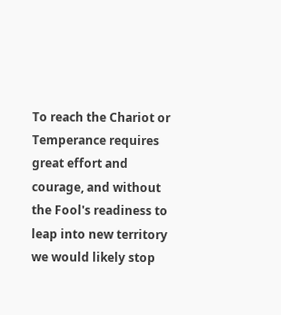To reach the Chariot or Temperance requires great effort and courage, and without the Fool's readiness to leap into new territory we would likely stop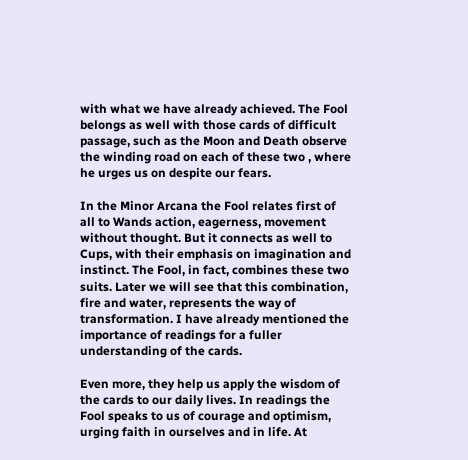with what we have already achieved. The Fool belongs as well with those cards of difficult passage, such as the Moon and Death observe the winding road on each of these two , where he urges us on despite our fears.

In the Minor Arcana the Fool relates first of all to Wands action, eagerness, movement without thought. But it connects as well to Cups, with their emphasis on imagination and instinct. The Fool, in fact, combines these two suits. Later we will see that this combination, fire and water, represents the way of transformation. I have already mentioned the importance of readings for a fuller understanding of the cards.

Even more, they help us apply the wisdom of the cards to our daily lives. In readings the Fool speaks to us of courage and optimism, urging faith in ourselves and in life. At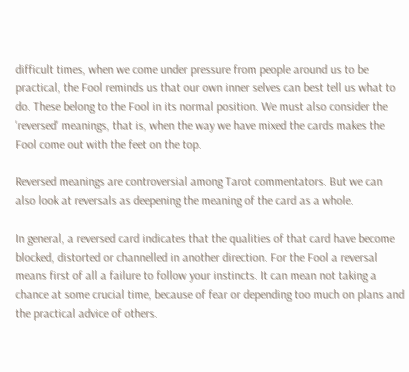difficult times, when we come under pressure from people around us to be practical, the Fool reminds us that our own inner selves can best tell us what to do. These belong to the Fool in its normal position. We must also consider the 'reversed' meanings, that is, when the way we have mixed the cards makes the Fool come out with the feet on the top.

Reversed meanings are controversial among Tarot commentators. But we can also look at reversals as deepening the meaning of the card as a whole.

In general, a reversed card indicates that the qualities of that card have become blocked, distorted or channelled in another direction. For the Fool a reversal means first of all a failure to follow your instincts. It can mean not taking a chance at some crucial time, because of fear or depending too much on plans and the practical advice of others.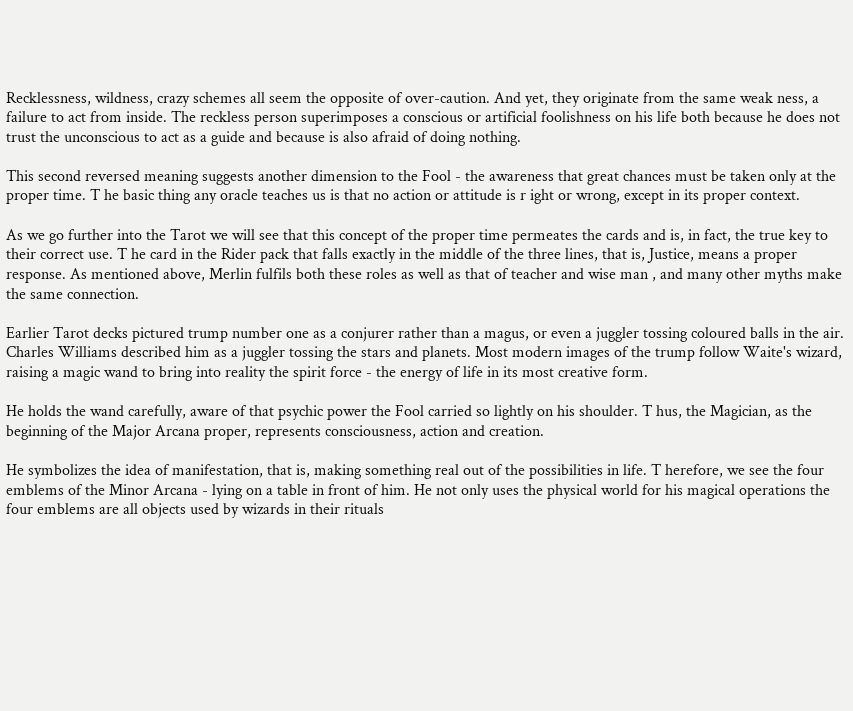Recklessness, wildness, crazy schemes all seem the opposite of over-caution. And yet, they originate from the same weak ness, a failure to act from inside. The reckless person superimposes a conscious or artificial foolishness on his life both because he does not trust the unconscious to act as a guide and because is also afraid of doing nothing.

This second reversed meaning suggests another dimension to the Fool - the awareness that great chances must be taken only at the proper time. T he basic thing any oracle teaches us is that no action or attitude is r ight or wrong, except in its proper context.

As we go further into the Tarot we will see that this concept of the proper time permeates the cards and is, in fact, the true key to their correct use. T he card in the Rider pack that falls exactly in the middle of the three lines, that is, Justice, means a proper response. As mentioned above, Merlin fulfils both these roles as well as that of teacher and wise man , and many other myths make the same connection.

Earlier Tarot decks pictured trump number one as a conjurer rather than a magus, or even a juggler tossing coloured balls in the air. Charles Williams described him as a juggler tossing the stars and planets. Most modern images of the trump follow Waite's wizard, raising a magic wand to bring into reality the spirit force - the energy of life in its most creative form.

He holds the wand carefully, aware of that psychic power the Fool carried so lightly on his shoulder. T hus, the Magician, as the beginning of the Major Arcana proper, represents consciousness, action and creation.

He symbolizes the idea of manifestation, that is, making something real out of the possibilities in life. T herefore, we see the four emblems of the Minor Arcana - lying on a table in front of him. He not only uses the physical world for his magical operations the four emblems are all objects used by wizards in their rituals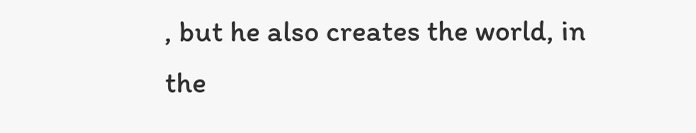, but he also creates the world, in the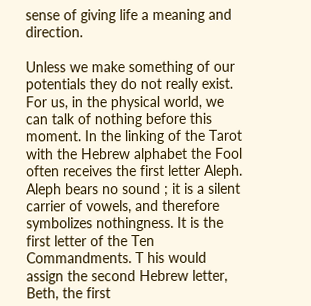sense of giving life a meaning and direction.

Unless we make something of our potentials they do not really exist. For us, in the physical world, we can talk of nothing before this moment. In the linking of the Tarot with the Hebrew alphabet the Fool often receives the first letter Aleph. Aleph bears no sound ; it is a silent carrier of vowels, and therefore symbolizes nothingness. It is the first letter of the Ten Commandments. T his would assign the second Hebrew letter, Beth, the first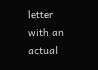letter with an actual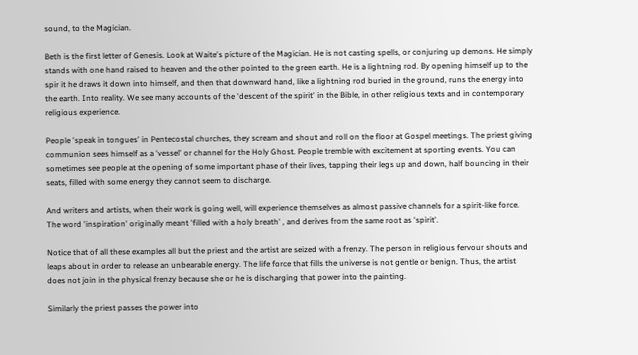sound, to the Magician.

Beth is the first letter of Genesis. Look at Waite's picture of the Magician. He is not casting spells, or conjuring up demons. He simply stands with one hand raised to heaven and the other pointed to the green earth. He is a lightning rod. By opening himself up to the spir it he draws it down into himself, and then that downward hand, like a lightning rod buried in the ground, runs the energy into the earth. Into reality. We see many accounts of the 'descent of the spirit' in the Bible, in other religious texts and in contemporary religious experience.

People 'speak in tongues' in Pentecostal churches, they scream and shout and roll on the floor at Gospel meetings. The priest giving communion sees himself as a 'vessel' or channel for the Holy Ghost. People tremble with excitement at sporting events. You can sometimes see people at the opening of some important phase of their lives, tapping their legs up and down, half bouncing in their seats, filled with some energy they cannot seem to discharge.

And writers and artists, when their work is going well, will experience themselves as almost passive channels for a spirit-like force. The word 'inspiration' originally meant 'filled with a holy breath' , and derives from the same root as 'spirit'.

Notice that of all these examples all but the priest and the artist are seized with a frenzy. The person in religious fervour shouts and leaps about in order to release an unbearable energy. The life force that fills the universe is not gentle or benign. Thus, the artist does not join in the physical frenzy because she or he is discharging that power into the painting.

Similarly the priest passes the power into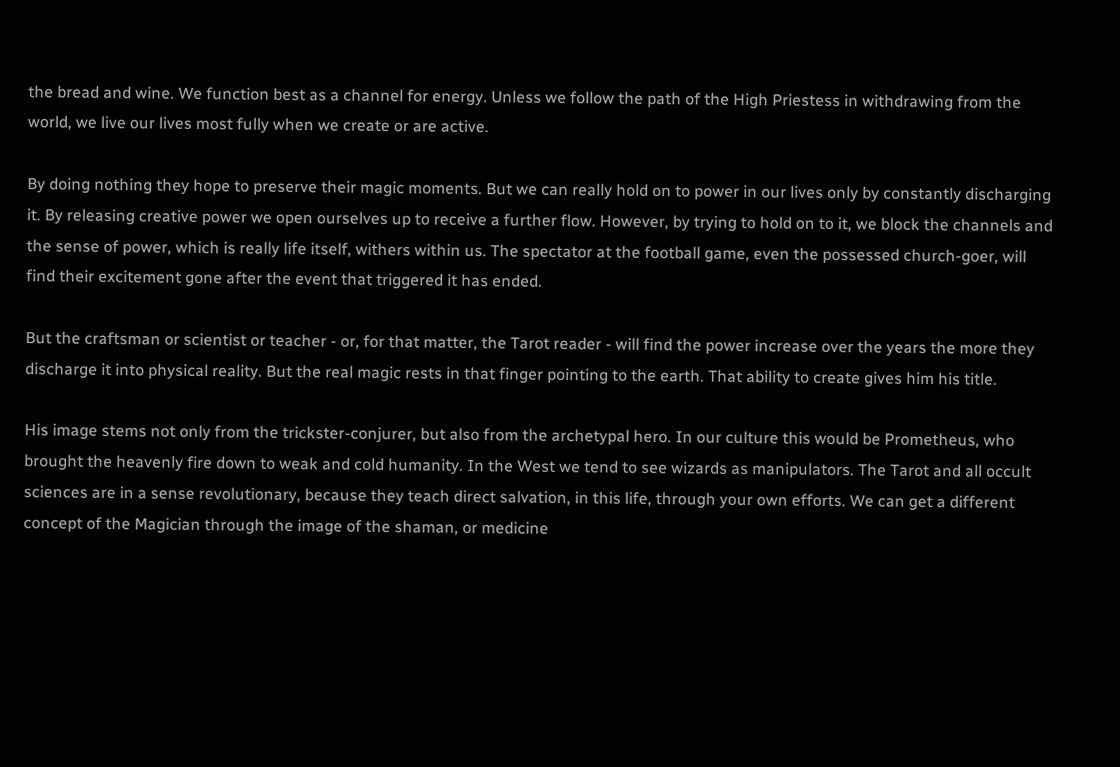the bread and wine. We function best as a channel for energy. Unless we follow the path of the High Priestess in withdrawing from the world, we live our lives most fully when we create or are active.

By doing nothing they hope to preserve their magic moments. But we can really hold on to power in our lives only by constantly discharging it. By releasing creative power we open ourselves up to receive a further flow. However, by trying to hold on to it, we block the channels and the sense of power, which is really life itself, withers within us. The spectator at the football game, even the possessed church-goer, will find their excitement gone after the event that triggered it has ended.

But the craftsman or scientist or teacher - or, for that matter, the Tarot reader - will find the power increase over the years the more they discharge it into physical reality. But the real magic rests in that finger pointing to the earth. That ability to create gives him his title.

His image stems not only from the trickster-conjurer, but also from the archetypal hero. In our culture this would be Prometheus, who brought the heavenly fire down to weak and cold humanity. In the West we tend to see wizards as manipulators. The Tarot and all occult sciences are in a sense revolutionary, because they teach direct salvation, in this life, through your own efforts. We can get a different concept of the Magician through the image of the shaman, or medicine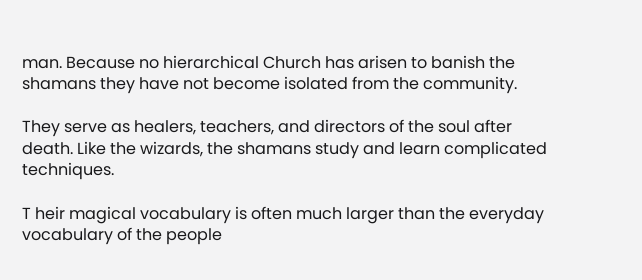man. Because no hierarchical Church has arisen to banish the shamans they have not become isolated from the community.

They serve as healers, teachers, and directors of the soul after death. Like the wizards, the shamans study and learn complicated techniques.

T heir magical vocabulary is often much larger than the everyday vocabulary of the people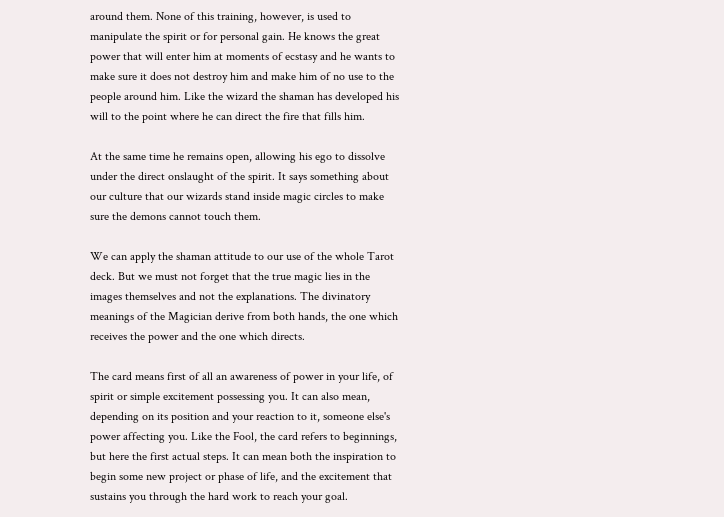around them. None of this training, however, is used to manipulate the spirit or for personal gain. He knows the great power that will enter him at moments of ecstasy and he wants to make sure it does not destroy him and make him of no use to the people around him. Like the wizard the shaman has developed his will to the point where he can direct the fire that fills him.

At the same time he remains open, allowing his ego to dissolve under the direct onslaught of the spirit. It says something about our culture that our wizards stand inside magic circles to make sure the demons cannot touch them.

We can apply the shaman attitude to our use of the whole Tarot deck. But we must not forget that the true magic lies in the images themselves and not the explanations. The divinatory meanings of the Magician derive from both hands, the one which receives the power and the one which directs.

The card means first of all an awareness of power in your life, of spirit or simple excitement possessing you. It can also mean, depending on its position and your reaction to it, someone else's power affecting you. Like the Fool, the card refers to beginnings, but here the first actual steps. It can mean both the inspiration to begin some new project or phase of life, and the excitement that sustains you through the hard work to reach your goal.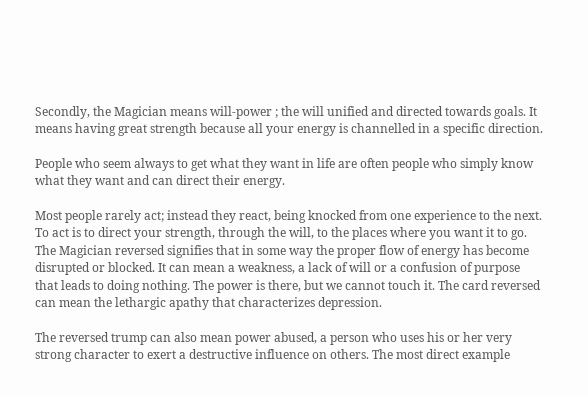Secondly, the Magician means will-power ; the will unified and directed towards goals. It means having great strength because all your energy is channelled in a specific direction.

People who seem always to get what they want in life are often people who simply know what they want and can direct their energy.

Most people rarely act; instead they react, being knocked from one experience to the next. To act is to direct your strength, through the will, to the places where you want it to go. The Magician reversed signifies that in some way the proper flow of energy has become disrupted or blocked. It can mean a weakness, a lack of will or a confusion of purpose that leads to doing nothing. The power is there, but we cannot touch it. The card reversed can mean the lethargic apathy that characterizes depression.

The reversed trump can also mean power abused, a person who uses his or her very strong character to exert a destructive influence on others. The most direct example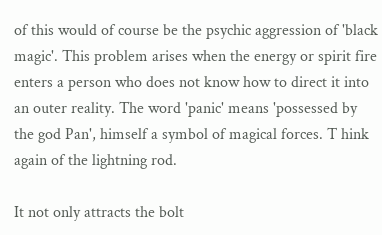of this would of course be the psychic aggression of 'black magic'. This problem arises when the energy or spirit fire enters a person who does not know how to direct it into an outer reality. The word 'panic' means 'possessed by the god Pan', himself a symbol of magical forces. T hink again of the lightning rod.

It not only attracts the bolt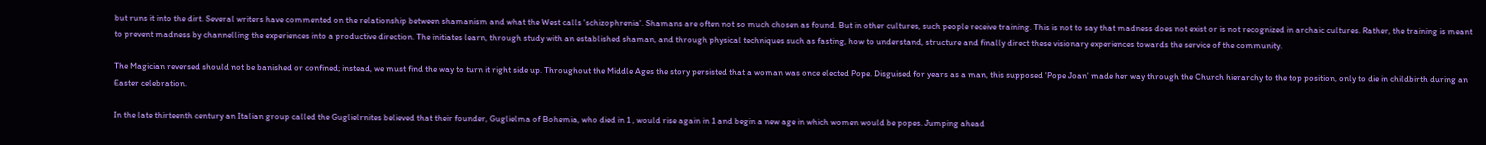but runs it into the dirt. Several writers have commented on the relationship between shamanism and what the West calls 'schizophrenia'. Shamans are often not so much chosen as found. But in other cultures, such people receive training. This is not to say that madness does not exist or is not recognized in archaic cultures. Rather, the training is meant to prevent madness by channelling the experiences into a productive direction. The initiates learn, through study with an established shaman, and through physical techniques such as fasting, how to understand, structure and finally direct these visionary experiences towards the service of the community.

The Magician reversed should not be banished or confined; instead, we must find the way to turn it right side up. Throughout the Middle Ages the story persisted that a woman was once elected Pope. Disguised for years as a man, this supposed 'Pope Joan' made her way through the Church hierarchy to the top position, only to die in childbirth during an Easter celebration.

In the late thirteenth century an Italian group called the Guglielrnites believed that their founder, Guglielma of Bohemia, who died in 1 , would rise again in 1 and begin a new age in which women would be popes. Jumping ahead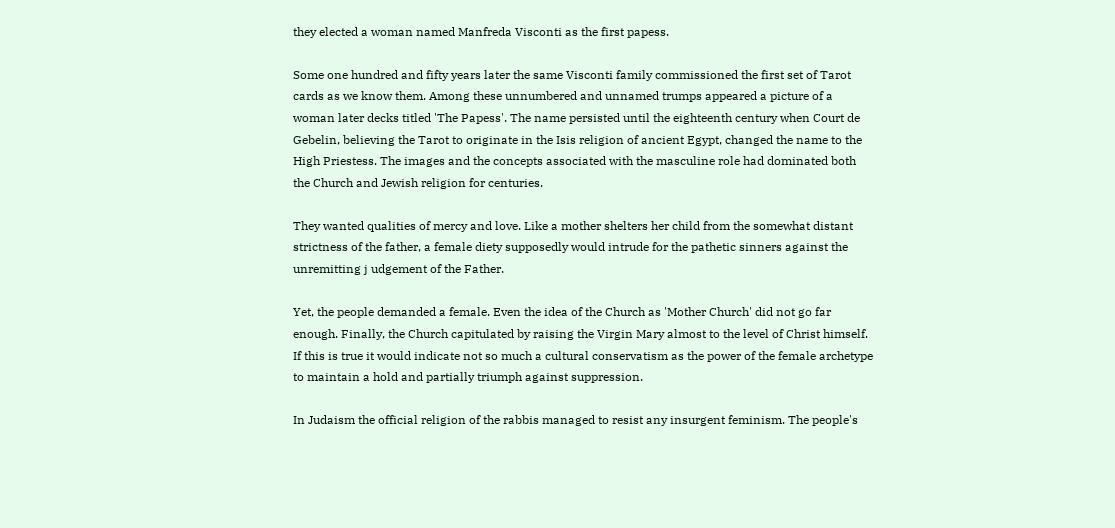they elected a woman named Manfreda Visconti as the first papess.

Some one hundred and fifty years later the same Visconti family commissioned the first set of Tarot cards as we know them. Among these unnumbered and unnamed trumps appeared a picture of a woman later decks titled 'The Papess'. The name persisted until the eighteenth century when Court de Gebelin, believing the Tarot to originate in the Isis religion of ancient Egypt, changed the name to the High Priestess. The images and the concepts associated with the masculine role had dominated both the Church and Jewish religion for centuries.

They wanted qualities of mercy and love. Like a mother shelters her child from the somewhat distant strictness of the father, a female diety supposedly would intrude for the pathetic sinners against the unremitting j udgement of the Father.

Yet, the people demanded a female. Even the idea of the Church as 'Mother Church' did not go far enough. Finally, the Church capitulated by raising the Virgin Mary almost to the level of Christ himself. If this is true it would indicate not so much a cultural conservatism as the power of the female archetype to maintain a hold and partially triumph against suppression.

In Judaism the official religion of the rabbis managed to resist any insurgent feminism. The people's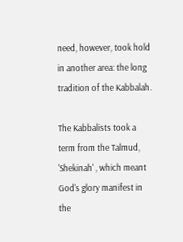need, however, took hold in another area: the long tradition of the Kabbalah.

The Kabbalists took a term from the Talmud, 'Shekinah' , which meant God's glory manifest in the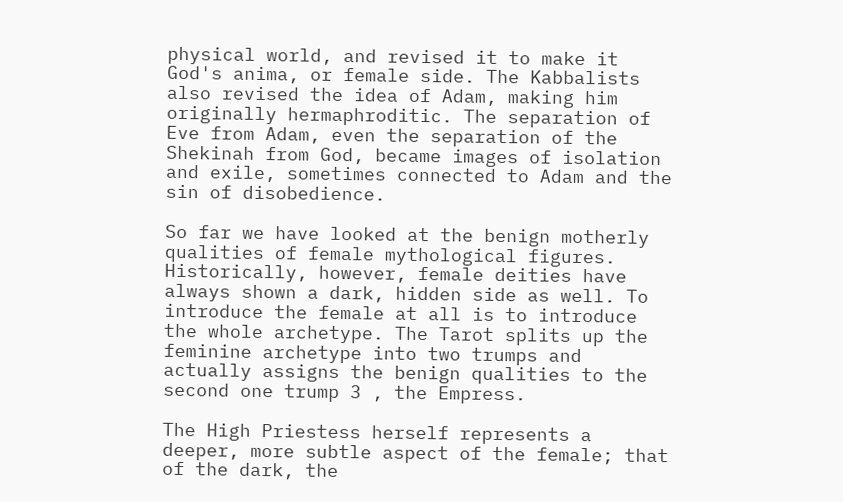physical world, and revised it to make it God's anima, or female side. The Kabbalists also revised the idea of Adam, making him originally hermaphroditic. The separation of Eve from Adam, even the separation of the Shekinah from God, became images of isolation and exile, sometimes connected to Adam and the sin of disobedience.

So far we have looked at the benign motherly qualities of female mythological figures. Historically, however, female deities have always shown a dark, hidden side as well. To introduce the female at all is to introduce the whole archetype. The Tarot splits up the feminine archetype into two trumps and actually assigns the benign qualities to the second one trump 3 , the Empress.

The High Priestess herself represents a deeper, more subtle aspect of the female; that of the dark, the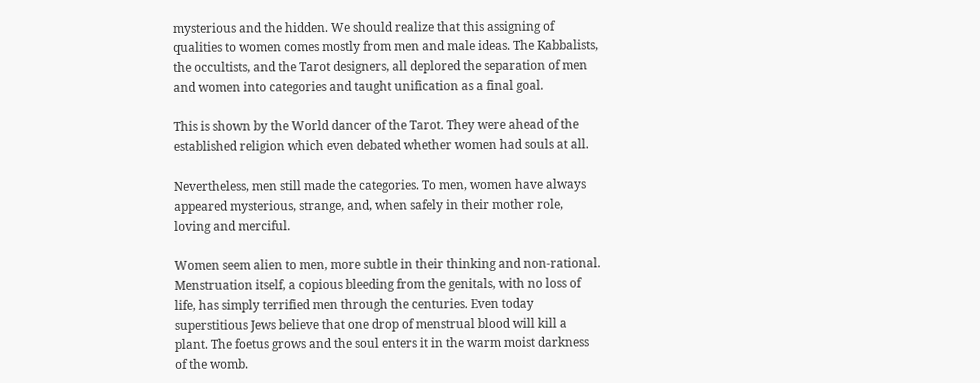mysterious and the hidden. We should realize that this assigning of qualities to women comes mostly from men and male ideas. The Kabbalists, the occultists, and the Tarot designers, all deplored the separation of men and women into categories and taught unification as a final goal.

This is shown by the World dancer of the Tarot. They were ahead of the established religion which even debated whether women had souls at all.

Nevertheless, men still made the categories. To men, women have always appeared mysterious, strange, and, when safely in their mother role, loving and merciful.

Women seem alien to men, more subtle in their thinking and non-rational. Menstruation itself, a copious bleeding from the genitals, with no loss of life, has simply terrified men through the centuries. Even today superstitious Jews believe that one drop of menstrual blood will kill a plant. The foetus grows and the soul enters it in the warm moist darkness of the womb.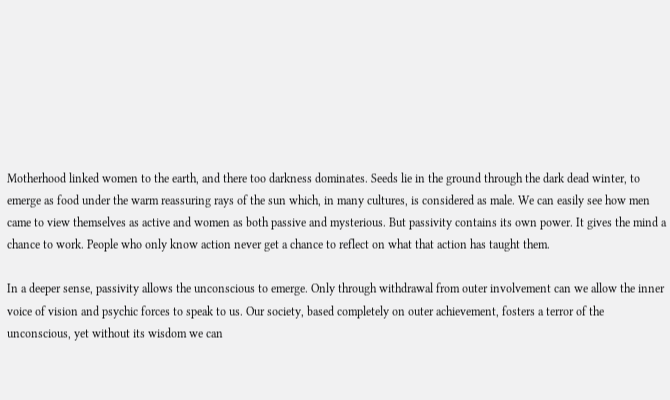Motherhood linked women to the earth, and there too darkness dominates. Seeds lie in the ground through the dark dead winter, to emerge as food under the warm reassuring rays of the sun which, in many cultures, is considered as male. We can easily see how men came to view themselves as active and women as both passive and mysterious. But passivity contains its own power. It gives the mind a chance to work. People who only know action never get a chance to reflect on what that action has taught them.

In a deeper sense, passivity allows the unconscious to emerge. Only through withdrawal from outer involvement can we allow the inner voice of vision and psychic forces to speak to us. Our society, based completely on outer achievement, fosters a terror of the unconscious, yet without its wisdom we can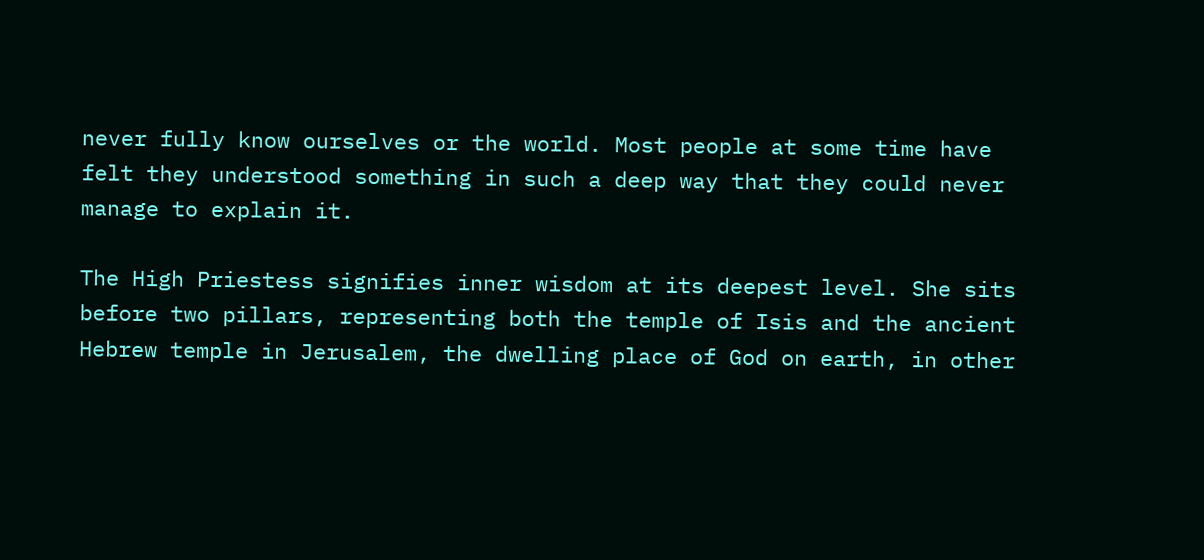never fully know ourselves or the world. Most people at some time have felt they understood something in such a deep way that they could never manage to explain it.

The High Priestess signifies inner wisdom at its deepest level. She sits before two pillars, representing both the temple of Isis and the ancient Hebrew temple in Jerusalem, the dwelling place of God on earth, in other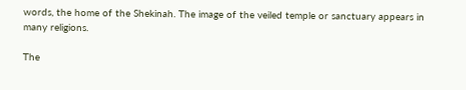words, the home of the Shekinah. The image of the veiled temple or sanctuary appears in many religions.

The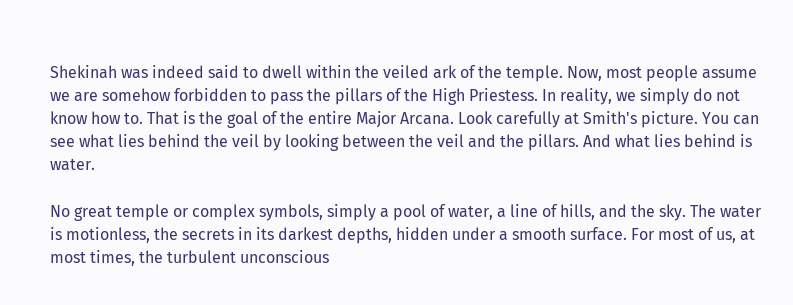Shekinah was indeed said to dwell within the veiled ark of the temple. Now, most people assume we are somehow forbidden to pass the pillars of the High Priestess. In reality, we simply do not know how to. That is the goal of the entire Major Arcana. Look carefully at Smith's picture. You can see what lies behind the veil by looking between the veil and the pillars. And what lies behind is water.

No great temple or complex symbols, simply a pool of water, a line of hills, and the sky. The water is motionless, the secrets in its darkest depths, hidden under a smooth surface. For most of us, at most times, the turbulent unconscious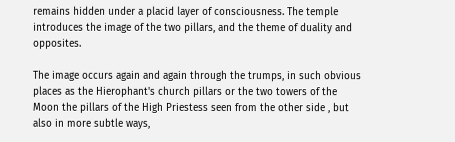remains hidden under a placid layer of consciousness. The temple introduces the image of the two pillars, and the theme of duality and opposites.

The image occurs again and again through the trumps, in such obvious places as the Hierophant's church pillars or the two towers of the Moon the pillars of the High Priestess seen from the other side , but also in more subtle ways,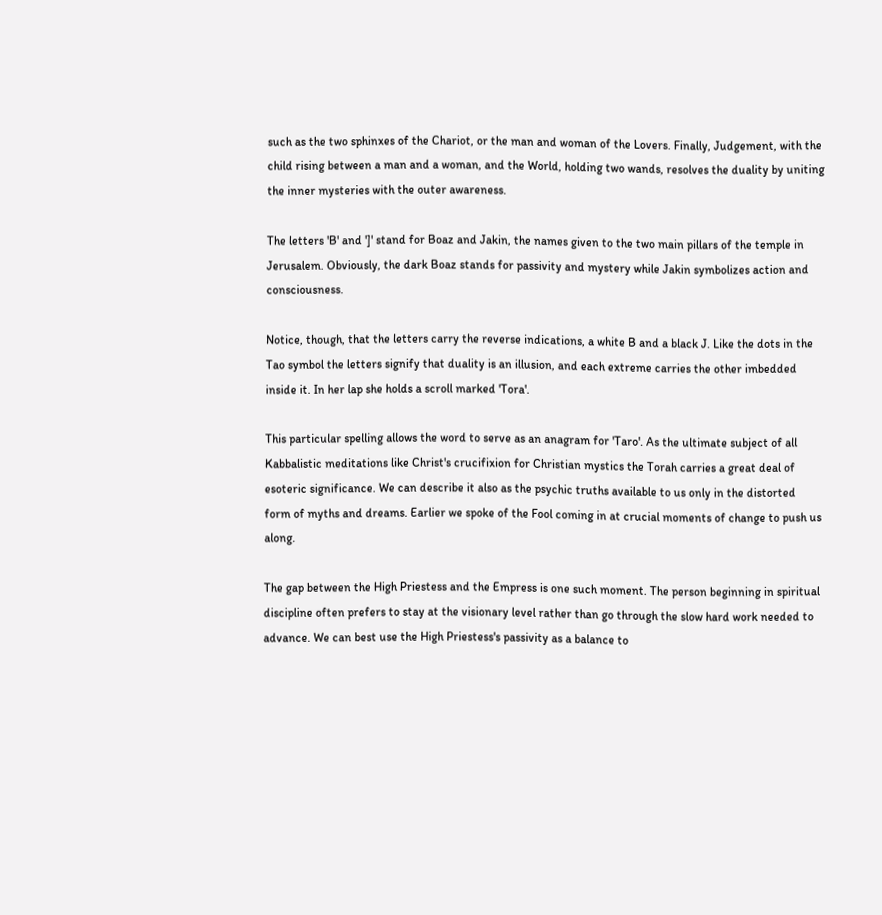such as the two sphinxes of the Chariot, or the man and woman of the Lovers. Finally, Judgement, with the child rising between a man and a woman, and the World, holding two wands, resolves the duality by uniting the inner mysteries with the outer awareness.

The letters 'B' and ']' stand for Boaz and Jakin, the names given to the two main pillars of the temple in Jerusalem. Obviously, the dark Boaz stands for passivity and mystery while Jakin symbolizes action and consciousness.

Notice, though, that the letters carry the reverse indications, a white B and a black J. Like the dots in the Tao symbol the letters signify that duality is an illusion, and each extreme carries the other imbedded inside it. In her lap she holds a scroll marked 'Tora'.

This particular spelling allows the word to serve as an anagram for 'Taro'. As the ultimate subject of all Kabbalistic meditations like Christ's crucifixion for Christian mystics the Torah carries a great deal of esoteric significance. We can describe it also as the psychic truths available to us only in the distorted form of myths and dreams. Earlier we spoke of the Fool coming in at crucial moments of change to push us along.

The gap between the High Priestess and the Empress is one such moment. The person beginning in spiritual discipline often prefers to stay at the visionary level rather than go through the slow hard work needed to advance. We can best use the High Priestess's passivity as a balance to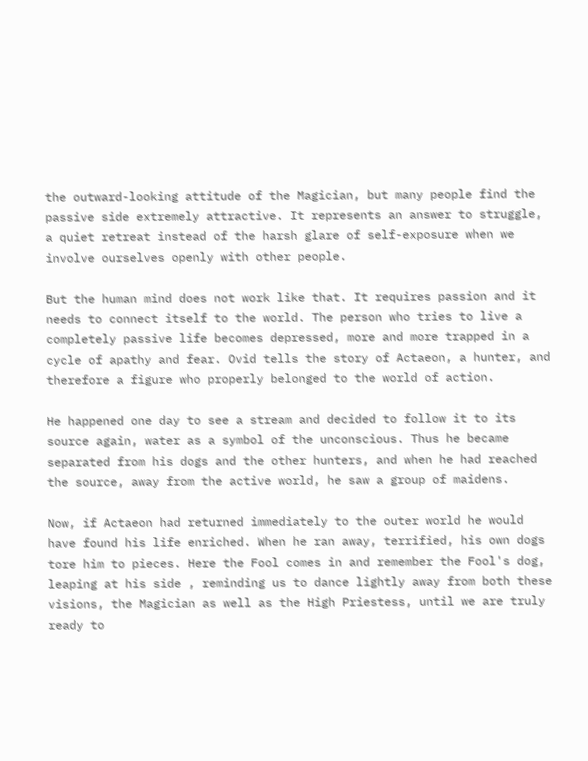the outward-looking attitude of the Magician, but many people find the passive side extremely attractive. It represents an answer to struggle, a quiet retreat instead of the harsh glare of self-exposure when we involve ourselves openly with other people.

But the human mind does not work like that. It requires passion and it needs to connect itself to the world. The person who tries to live a completely passive life becomes depressed, more and more trapped in a cycle of apathy and fear. Ovid tells the story of Actaeon, a hunter, and therefore a figure who properly belonged to the world of action.

He happened one day to see a stream and decided to follow it to its source again, water as a symbol of the unconscious. Thus he became separated from his dogs and the other hunters, and when he had reached the source, away from the active world, he saw a group of maidens.

Now, if Actaeon had returned immediately to the outer world he would have found his life enriched. When he ran away, terrified, his own dogs tore him to pieces. Here the Fool comes in and remember the Fool's dog, leaping at his side , reminding us to dance lightly away from both these visions, the Magician as well as the High Priestess, until we are truly ready to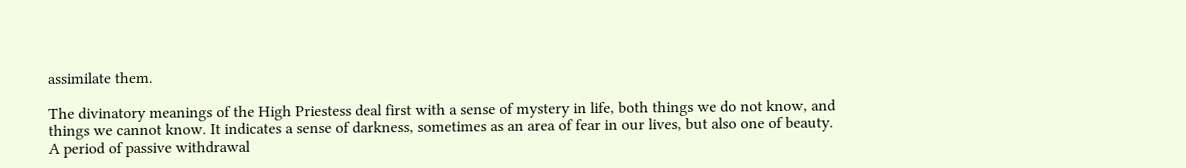assimilate them.

The divinatory meanings of the High Priestess deal first with a sense of mystery in life, both things we do not know, and things we cannot know. It indicates a sense of darkness, sometimes as an area of fear in our lives, but also one of beauty. A period of passive withdrawal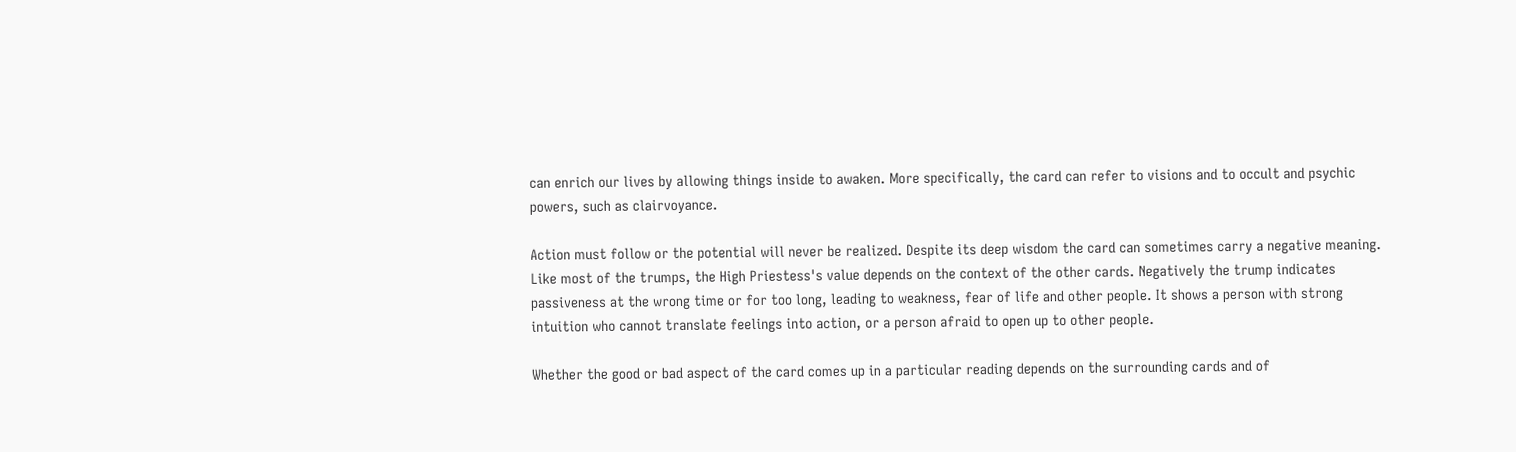can enrich our lives by allowing things inside to awaken. More specifically, the card can refer to visions and to occult and psychic powers, such as clairvoyance.

Action must follow or the potential will never be realized. Despite its deep wisdom the card can sometimes carry a negative meaning. Like most of the trumps, the High Priestess's value depends on the context of the other cards. Negatively the trump indicates passiveness at the wrong time or for too long, leading to weakness, fear of life and other people. It shows a person with strong intuition who cannot translate feelings into action, or a person afraid to open up to other people.

Whether the good or bad aspect of the card comes up in a particular reading depends on the surrounding cards and of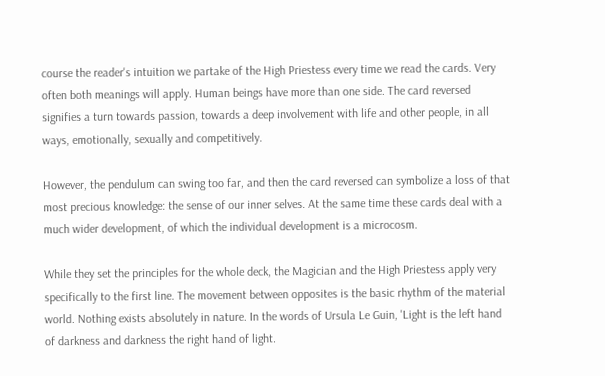course the reader's intuition we partake of the High Priestess every time we read the cards. Very often both meanings will apply. Human beings have more than one side. The card reversed signifies a turn towards passion, towards a deep involvement with life and other people, in all ways, emotionally, sexually and competitively.

However, the pendulum can swing too far, and then the card reversed can symbolize a loss of that most precious knowledge: the sense of our inner selves. At the same time these cards deal with a much wider development, of which the individual development is a microcosm.

While they set the principles for the whole deck, the Magician and the High Priestess apply very specifically to the first line. The movement between opposites is the basic rhythm of the material world. Nothing exists absolutely in nature. In the words of Ursula Le Guin, 'Light is the left hand of darkness and darkness the right hand of light.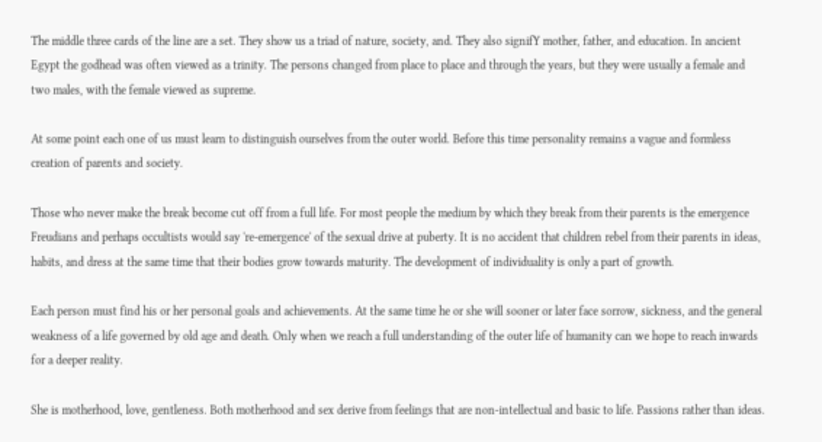The middle three cards of the line are a set. They show us a triad of nature, society, and. They also signifY mother, father, and education. In ancient Egypt the godhead was often viewed as a trinity. The persons changed from place to place and through the years, but they were usually a female and two males, with the female viewed as supreme.

At some point each one of us must learn to distinguish ourselves from the outer world. Before this time personality remains a vague and formless creation of parents and society.

Those who never make the break become cut off from a full life. For most people the medium by which they break from their parents is the emergence Freudians and perhaps occultists would say 're-emergence' of the sexual drive at puberty. It is no accident that children rebel from their parents in ideas, habits, and dress at the same time that their bodies grow towards maturity. The development of individuality is only a part of growth.

Each person must find his or her personal goals and achievements. At the same time he or she will sooner or later face sorrow, sickness, and the general weakness of a life governed by old age and death. Only when we reach a full understanding of the outer life of humanity can we hope to reach inwards for a deeper reality.

She is motherhood, love, gentleness. Both motherhood and sex derive from feelings that are non-intellectual and basic to life. Passions rather than ideas.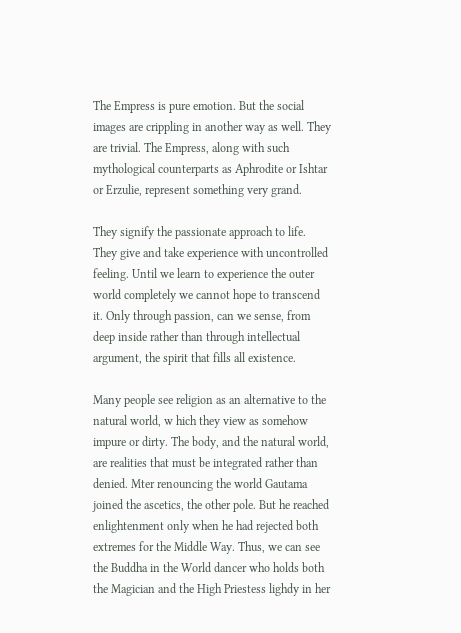The Empress is pure emotion. But the social images are crippling in another way as well. They are trivial. The Empress, along with such mythological counterparts as Aphrodite or Ishtar or Erzulie, represent something very grand.

They signify the passionate approach to life. They give and take experience with uncontrolled feeling. Until we learn to experience the outer world completely we cannot hope to transcend it. Only through passion, can we sense, from deep inside rather than through intellectual argument, the spirit that fills all existence.

Many people see religion as an alternative to the natural world, w hich they view as somehow impure or dirty. The body, and the natural world, are realities that must be integrated rather than denied. Mter renouncing the world Gautama joined the ascetics, the other pole. But he reached enlightenment only when he had rejected both extremes for the Middle Way. Thus, we can see the Buddha in the World dancer who holds both the Magician and the High Priestess lighdy in her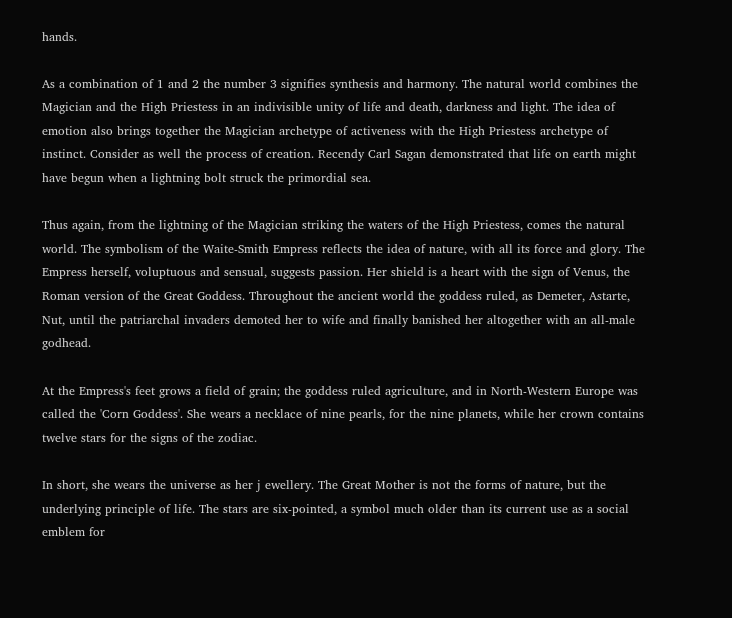hands.

As a combination of 1 and 2 the number 3 signifies synthesis and harmony. The natural world combines the Magician and the High Priestess in an indivisible unity of life and death, darkness and light. The idea of emotion also brings together the Magician archetype of activeness with the High Priestess archetype of instinct. Consider as well the process of creation. Recendy Carl Sagan demonstrated that life on earth might have begun when a lightning bolt struck the primordial sea.

Thus again, from the lightning of the Magician striking the waters of the High Priestess, comes the natural world. The symbolism of the Waite-Smith Empress reflects the idea of nature, with all its force and glory. The Empress herself, voluptuous and sensual, suggests passion. Her shield is a heart with the sign of Venus, the Roman version of the Great Goddess. Throughout the ancient world the goddess ruled, as Demeter, Astarte, Nut, until the patriarchal invaders demoted her to wife and finally banished her altogether with an all-male godhead.

At the Empress's feet grows a field of grain; the goddess ruled agriculture, and in North-Western Europe was called the 'Corn Goddess'. She wears a necklace of nine pearls, for the nine planets, while her crown contains twelve stars for the signs of the zodiac.

In short, she wears the universe as her j ewellery. The Great Mother is not the forms of nature, but the underlying principle of life. The stars are six-pointed, a symbol much older than its current use as a social emblem for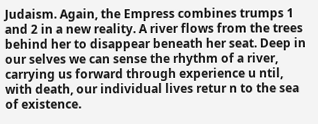Judaism. Again, the Empress combines trumps 1 and 2 in a new reality. A river flows from the trees behind her to disappear beneath her seat. Deep in our selves we can sense the rhythm of a river, carrying us forward through experience u ntil, with death, our individual lives retur n to the sea of existence.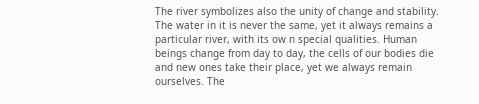The river symbolizes also the unity of change and stability. The water in it is never the same, yet it always remains a particular river, with its ow n special qualities. Human beings change from day to day, the cells of our bodies die and new ones take their place, yet we always remain ourselves. The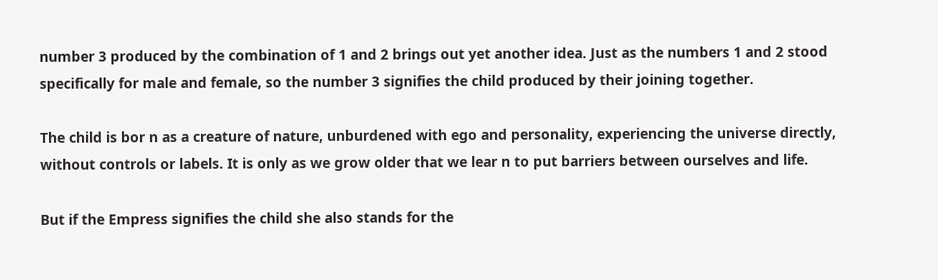number 3 produced by the combination of 1 and 2 brings out yet another idea. Just as the numbers 1 and 2 stood specifically for male and female, so the number 3 signifies the child produced by their joining together.

The child is bor n as a creature of nature, unburdened with ego and personality, experiencing the universe directly, without controls or labels. It is only as we grow older that we lear n to put barriers between ourselves and life.

But if the Empress signifies the child she also stands for the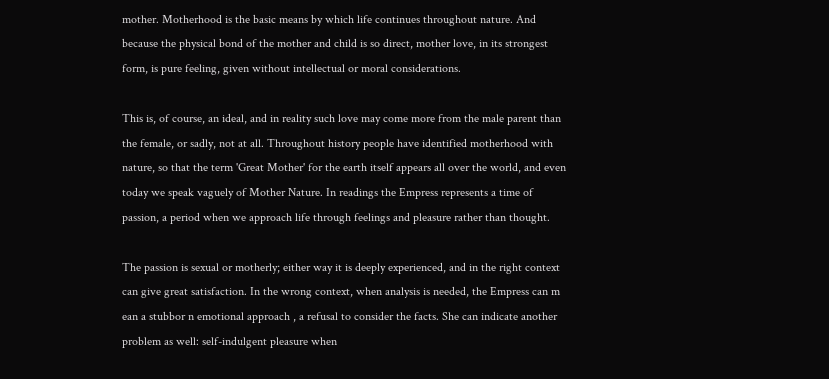mother. Motherhood is the basic means by which life continues throughout nature. And because the physical bond of the mother and child is so direct, mother love, in its strongest form, is pure feeling, given without intellectual or moral considerations.

This is, of course, an ideal, and in reality such love may come more from the male parent than the female, or sadly, not at all. Throughout history people have identified motherhood with nature, so that the term 'Great Mother' for the earth itself appears all over the world, and even today we speak vaguely of Mother Nature. In readings the Empress represents a time of passion, a period when we approach life through feelings and pleasure rather than thought.

The passion is sexual or motherly; either way it is deeply experienced, and in the right context can give great satisfaction. In the wrong context, when analysis is needed, the Empress can m ean a stubbor n emotional approach , a refusal to consider the facts. She can indicate another problem as well: self-indulgent pleasure when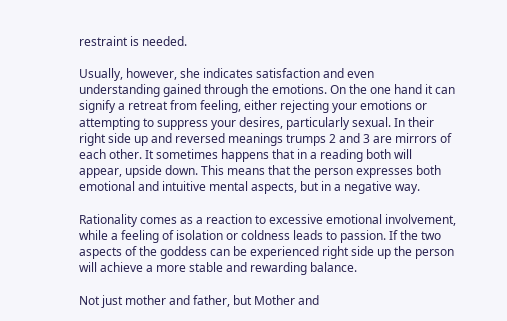restraint is needed.

Usually, however, she indicates satisfaction and even understanding gained through the emotions. On the one hand it can signify a retreat from feeling, either rejecting your emotions or attempting to suppress your desires, particularly sexual. In their right side up and reversed meanings trumps 2 and 3 are mirrors of each other. It sometimes happens that in a reading both will appear, upside down. This means that the person expresses both emotional and intuitive mental aspects, but in a negative way.

Rationality comes as a reaction to excessive emotional involvement, while a feeling of isolation or coldness leads to passion. If the two aspects of the goddess can be experienced right side up the person will achieve a more stable and rewarding balance.

Not just mother and father, but Mother and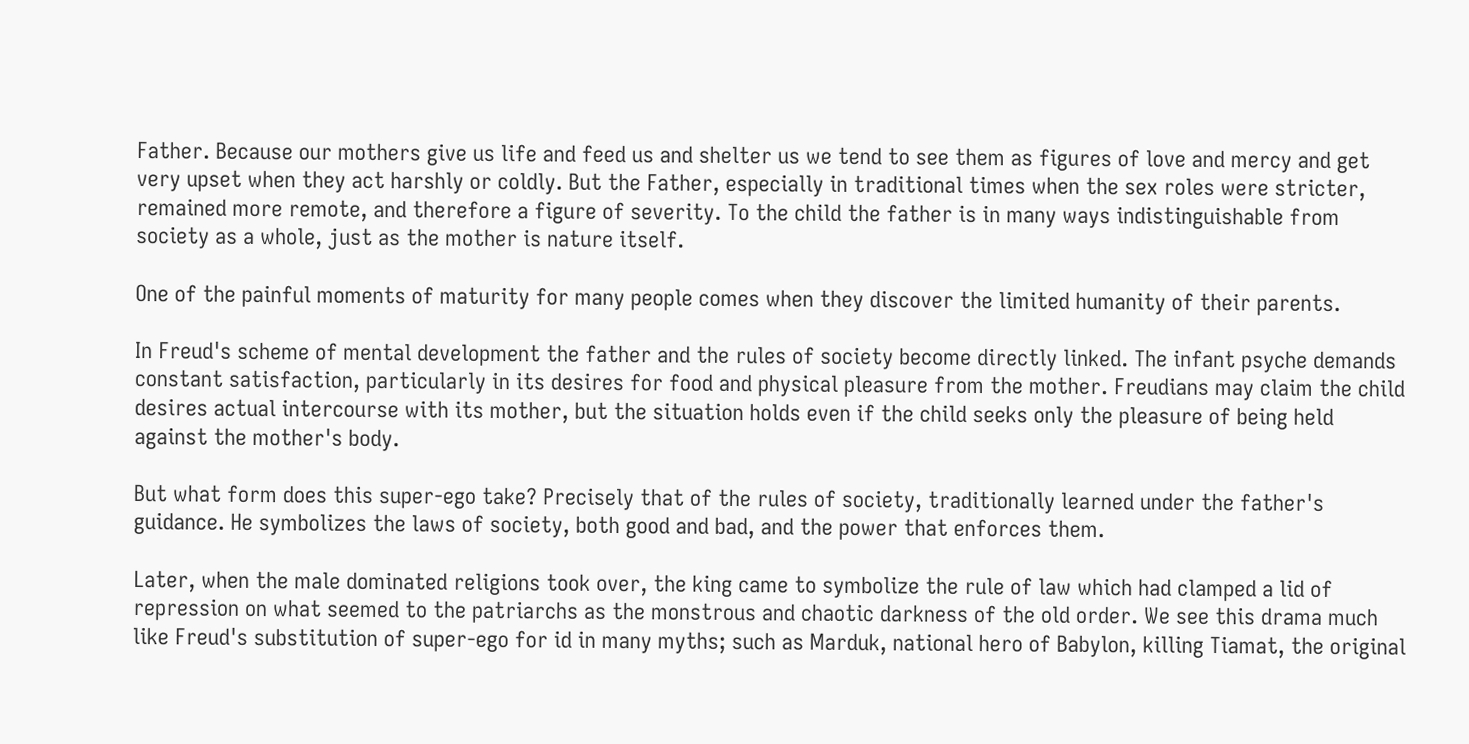Father. Because our mothers give us life and feed us and shelter us we tend to see them as figures of love and mercy and get very upset when they act harshly or coldly. But the Father, especially in traditional times when the sex roles were stricter, remained more remote, and therefore a figure of severity. To the child the father is in many ways indistinguishable from society as a whole, just as the mother is nature itself.

One of the painful moments of maturity for many people comes when they discover the limited humanity of their parents.

In Freud's scheme of mental development the father and the rules of society become directly linked. The infant psyche demands constant satisfaction, particularly in its desires for food and physical pleasure from the mother. Freudians may claim the child desires actual intercourse with its mother, but the situation holds even if the child seeks only the pleasure of being held against the mother's body.

But what form does this super-ego take? Precisely that of the rules of society, traditionally learned under the father's guidance. He symbolizes the laws of society, both good and bad, and the power that enforces them.

Later, when the male dominated religions took over, the king came to symbolize the rule of law which had clamped a lid of repression on what seemed to the patriarchs as the monstrous and chaotic darkness of the old order. We see this drama much like Freud's substitution of super-ego for id in many myths; such as Marduk, national hero of Babylon, killing Tiamat, the original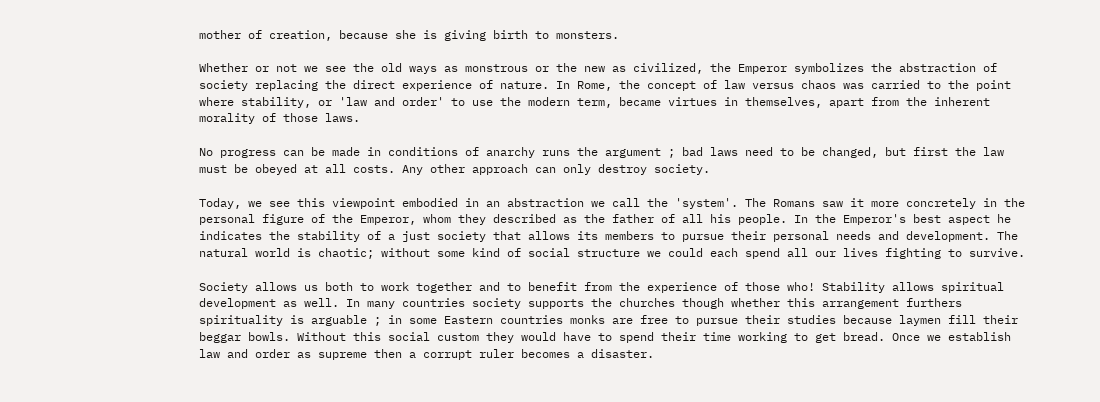mother of creation, because she is giving birth to monsters.

Whether or not we see the old ways as monstrous or the new as civilized, the Emperor symbolizes the abstraction of society replacing the direct experience of nature. In Rome, the concept of law versus chaos was carried to the point where stability, or 'law and order' to use the modern term, became virtues in themselves, apart from the inherent morality of those laws.

No progress can be made in conditions of anarchy runs the argument ; bad laws need to be changed, but first the law must be obeyed at all costs. Any other approach can only destroy society.

Today, we see this viewpoint embodied in an abstraction we call the 'system'. The Romans saw it more concretely in the personal figure of the Emperor, whom they described as the father of all his people. In the Emperor's best aspect he indicates the stability of a just society that allows its members to pursue their personal needs and development. The natural world is chaotic; without some kind of social structure we could each spend all our lives fighting to survive.

Society allows us both to work together and to benefit from the experience of those who! Stability allows spiritual development as well. In many countries society supports the churches though whether this arrangement furthers spirituality is arguable ; in some Eastern countries monks are free to pursue their studies because laymen fill their beggar bowls. Without this social custom they would have to spend their time working to get bread. Once we establish law and order as supreme then a corrupt ruler becomes a disaster.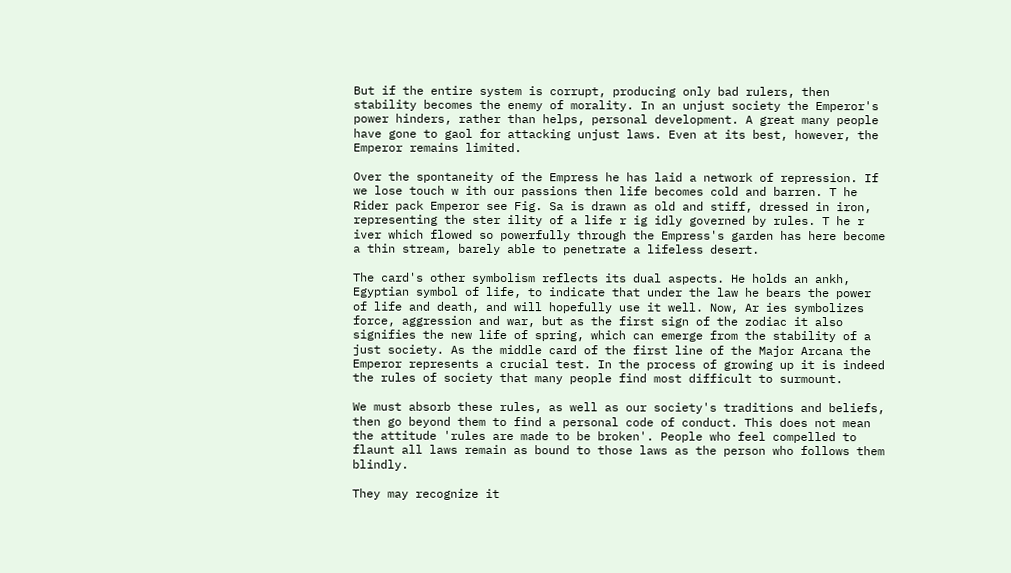But if the entire system is corrupt, producing only bad rulers, then stability becomes the enemy of morality. In an unjust society the Emperor's power hinders, rather than helps, personal development. A great many people have gone to gaol for attacking unjust laws. Even at its best, however, the Emperor remains limited.

Over the spontaneity of the Empress he has laid a network of repression. If we lose touch w ith our passions then life becomes cold and barren. T he Rider pack Emperor see Fig. Sa is drawn as old and stiff, dressed in iron, representing the ster ility of a life r ig idly governed by rules. T he r iver which flowed so powerfully through the Empress's garden has here become a thin stream, barely able to penetrate a lifeless desert.

The card's other symbolism reflects its dual aspects. He holds an ankh, Egyptian symbol of life, to indicate that under the law he bears the power of life and death, and will hopefully use it well. Now, Ar ies symbolizes force, aggression and war, but as the first sign of the zodiac it also signifies the new life of spring, which can emerge from the stability of a just society. As the middle card of the first line of the Major Arcana the Emperor represents a crucial test. In the process of growing up it is indeed the rules of society that many people find most difficult to surmount.

We must absorb these rules, as well as our society's traditions and beliefs, then go beyond them to find a personal code of conduct. This does not mean the attitude 'rules are made to be broken'. People who feel compelled to flaunt all laws remain as bound to those laws as the person who follows them blindly.

They may recognize it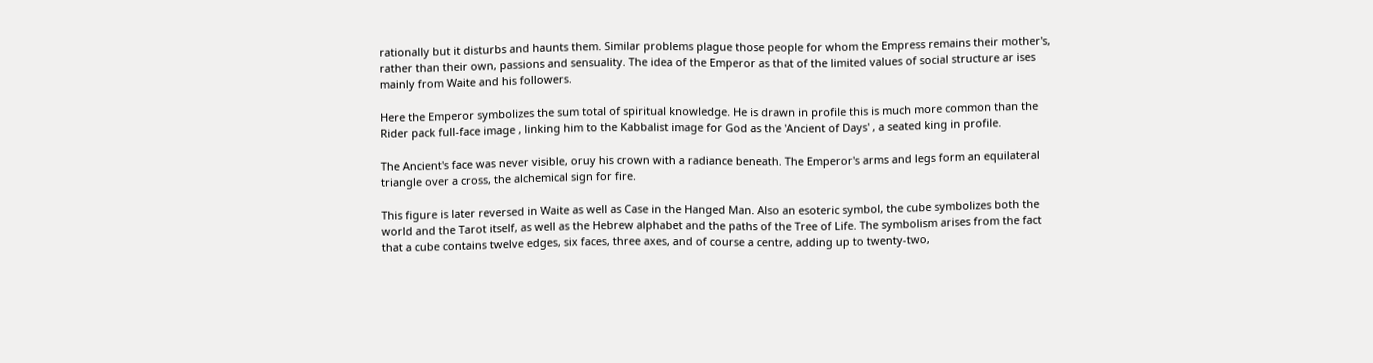rationally but it disturbs and haunts them. Similar problems plague those people for whom the Empress remains their mother's, rather than their own, passions and sensuality. The idea of the Emperor as that of the limited values of social structure ar ises mainly from Waite and his followers.

Here the Emperor symbolizes the sum total of spiritual knowledge. He is drawn in profile this is much more common than the Rider pack full-face image , linking him to the Kabbalist image for God as the 'Ancient of Days' , a seated king in profile.

The Ancient's face was never visible, oruy his crown with a radiance beneath. The Emperor's arms and legs form an equilateral triangle over a cross, the alchemical sign for fire.

This figure is later reversed in Waite as well as Case in the Hanged Man. Also an esoteric symbol, the cube symbolizes both the world and the Tarot itself, as well as the Hebrew alphabet and the paths of the Tree of Life. The symbolism arises from the fact that a cube contains twelve edges, six faces, three axes, and of course a centre, adding up to twenty-two,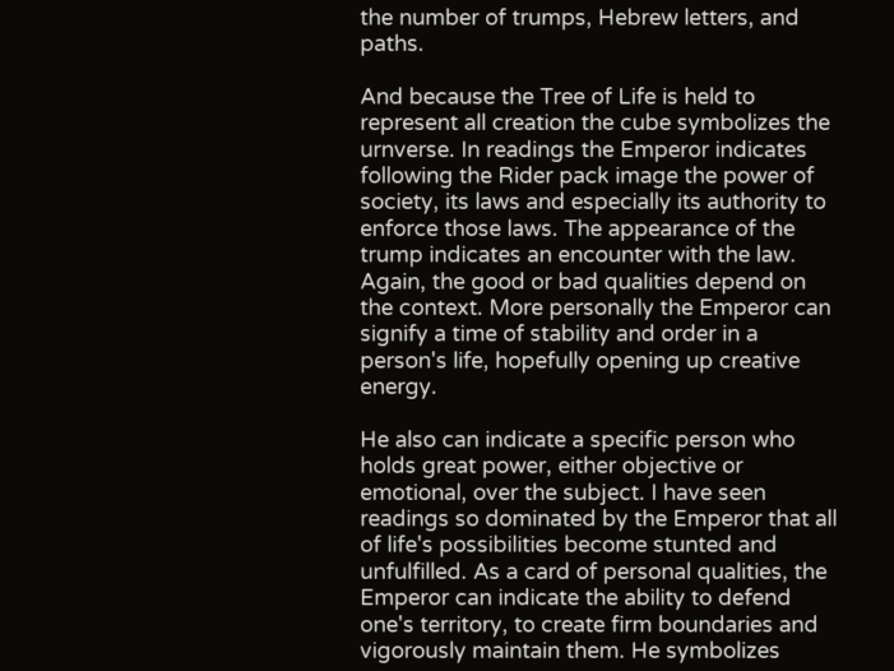the number of trumps, Hebrew letters, and paths.

And because the Tree of Life is held to represent all creation the cube symbolizes the urnverse. In readings the Emperor indicates following the Rider pack image the power of society, its laws and especially its authority to enforce those laws. The appearance of the trump indicates an encounter with the law. Again, the good or bad qualities depend on the context. More personally the Emperor can signify a time of stability and order in a person's life, hopefully opening up creative energy.

He also can indicate a specific person who holds great power, either objective or emotional, over the subject. I have seen readings so dominated by the Emperor that all of life's possibilities become stunted and unfulfilled. As a card of personal qualities, the Emperor can indicate the ability to defend one's territory, to create firm boundaries and vigorously maintain them. He symbolizes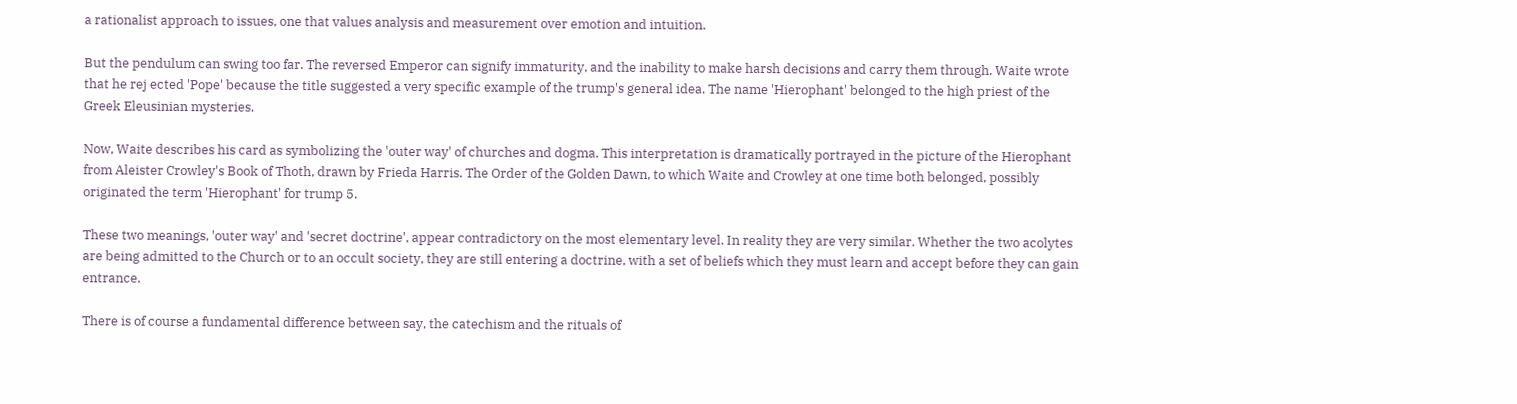a rationalist approach to issues, one that values analysis and measurement over emotion and intuition.

But the pendulum can swing too far. The reversed Emperor can signify immaturity, and the inability to make harsh decisions and carry them through. Waite wrote that he rej ected 'Pope' because the title suggested a very specific example of the trump's general idea. The name 'Hierophant' belonged to the high priest of the Greek Eleusinian mysteries.

Now, Waite describes his card as symbolizing the 'outer way' of churches and dogma. This interpretation is dramatically portrayed in the picture of the Hierophant from Aleister Crowley's Book of Thoth, drawn by Frieda Harris. The Order of the Golden Dawn, to which Waite and Crowley at one time both belonged, possibly originated the term 'Hierophant' for trump 5.

These two meanings, 'outer way' and 'secret doctrine', appear contradictory on the most elementary level. In reality they are very similar. Whether the two acolytes are being admitted to the Church or to an occult society, they are still entering a doctrine, with a set of beliefs which they must learn and accept before they can gain entrance.

There is of course a fundamental difference between say, the catechism and the rituals of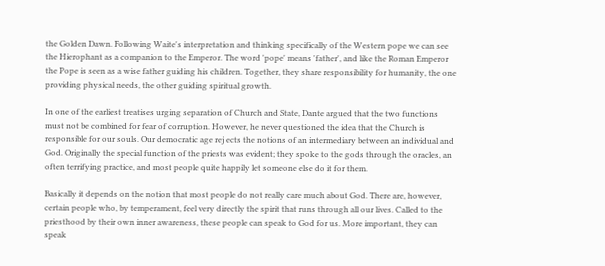the Golden Dawn. Following Waite's interpretation and thinking specifically of the Western pope we can see the Hierophant as a companion to the Emperor. The word 'pope' means 'father', and like the Roman Emperor the Pope is seen as a wise father guiding his children. Together, they share responsibility for humanity, the one providing physical needs, the other guiding spiritual growth.

In one of the earliest treatises urging separation of Church and State, Dante argued that the two functions must not be combined for fear of corruption. However, he never questioned the idea that the Church is responsible for our souls. Our democratic age rej ects the notions of an intermediary between an individual and God. Originally the special function of the priests was evident; they spoke to the gods through the oracles, an often terrifying practice, and most people quite happily let someone else do it for them.

Basically it depends on the notion that most people do not really care much about God. There are, however, certain people who, by temperament, feel very directly the spirit that runs through all our lives. Called to the priesthood by their own inner awareness, these people can speak to God for us. More important, they can speak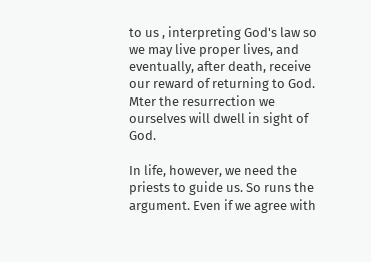to us , interpreting God's law so we may live proper lives, and eventually, after death, receive our reward of returning to God. Mter the resurrection we ourselves will dwell in sight of God.

In life, however, we need the priests to guide us. So runs the argument. Even if we agree with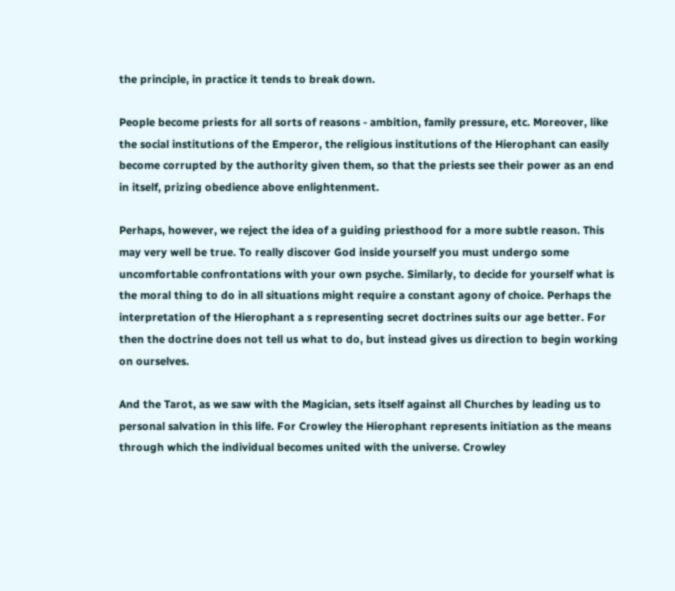the principle, in practice it tends to break down.

People become priests for all sorts of reasons - ambition, family pressure, etc. Moreover, like the social institutions of the Emperor, the religious institutions of the Hierophant can easily become corrupted by the authority given them, so that the priests see their power as an end in itself, prizing obedience above enlightenment.

Perhaps, however, we reject the idea of a guiding priesthood for a more subtle reason. This may very well be true. To really discover God inside yourself you must undergo some uncomfortable confrontations with your own psyche. Similarly, to decide for yourself what is the moral thing to do in all situations might require a constant agony of choice. Perhaps the interpretation of the Hierophant a s representing secret doctrines suits our age better. For then the doctrine does not tell us what to do, but instead gives us direction to begin working on ourselves.

And the Tarot, as we saw with the Magician, sets itself against all Churches by leading us to personal salvation in this life. For Crowley the Hierophant represents initiation as the means through which the individual becomes united with the universe. Crowley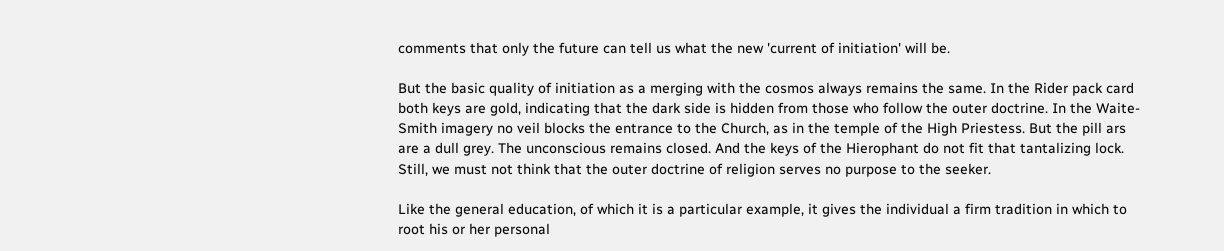comments that only the future can tell us what the new 'current of initiation' will be.

But the basic quality of initiation as a merging with the cosmos always remains the same. In the Rider pack card both keys are gold, indicating that the dark side is hidden from those who follow the outer doctrine. In the Waite-Smith imagery no veil blocks the entrance to the Church, as in the temple of the High Priestess. But the pill ars are a dull grey. The unconscious remains closed. And the keys of the Hierophant do not fit that tantalizing lock. Still, we must not think that the outer doctrine of religion serves no purpose to the seeker.

Like the general education, of which it is a particular example, it gives the individual a firm tradition in which to root his or her personal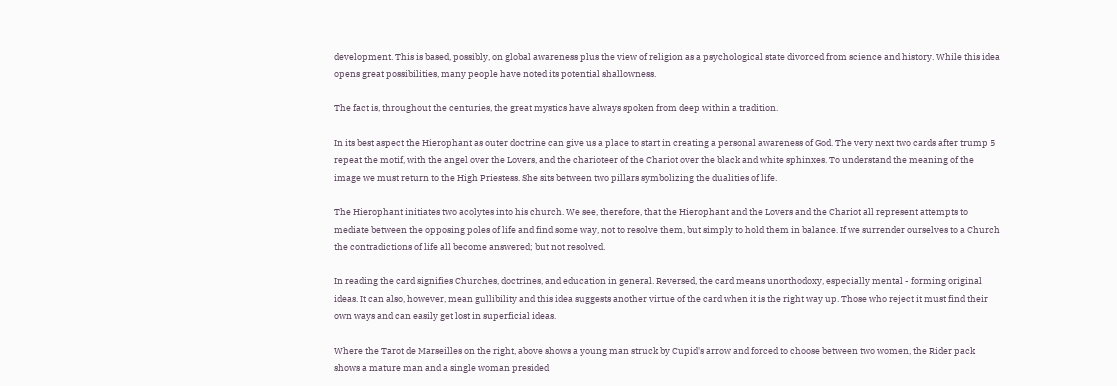development. This is based, possibly, on global awareness plus the view of religion as a psychological state divorced from science and history. While this idea opens great possibilities, many people have noted its potential shallowness.

The fact is, throughout the centuries, the great mystics have always spoken from deep within a tradition.

In its best aspect the Hierophant as outer doctrine can give us a place to start in creating a personal awareness of God. The very next two cards after trump 5 repeat the motif, with the angel over the Lovers, and the charioteer of the Chariot over the black and white sphinxes. To understand the meaning of the image we must return to the High Priestess. She sits between two pillars symbolizing the dualities of life.

The Hierophant initiates two acolytes into his church. We see, therefore, that the Hierophant and the Lovers and the Chariot all represent attempts to mediate between the opposing poles of life and find some way, not to resolve them, but simply to hold them in balance. If we surrender ourselves to a Church the contradictions of life all become answered; but not resolved.

In reading the card signifies Churches, doctrines, and education in general. Reversed, the card means unorthodoxy, especially mental - forming original ideas. It can also, however, mean gullibility and this idea suggests another virtue of the card when it is the right way up. Those who reject it must find their own ways and can easily get lost in superficial ideas.

Where the Tarot de Marseilles on the right, above shows a young man struck by Cupid's arrow and forced to choose between two women, the Rider pack shows a mature man and a single woman presided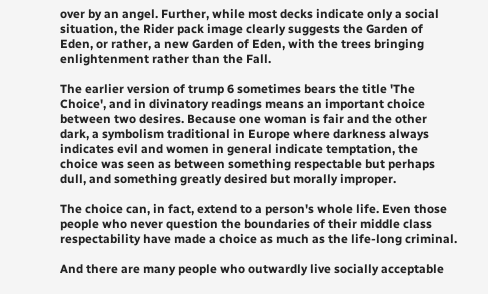over by an angel. Further, while most decks indicate only a social situation, the Rider pack image clearly suggests the Garden of Eden, or rather, a new Garden of Eden, with the trees bringing enlightenment rather than the Fall.

The earlier version of trump 6 sometimes bears the title 'The Choice', and in divinatory readings means an important choice between two desires. Because one woman is fair and the other dark, a symbolism traditional in Europe where darkness always indicates evil and women in general indicate temptation, the choice was seen as between something respectable but perhaps dull, and something greatly desired but morally improper.

The choice can, in fact, extend to a person's whole life. Even those people who never question the boundaries of their middle class respectability have made a choice as much as the life-long criminal.

And there are many people who outwardly live socially acceptable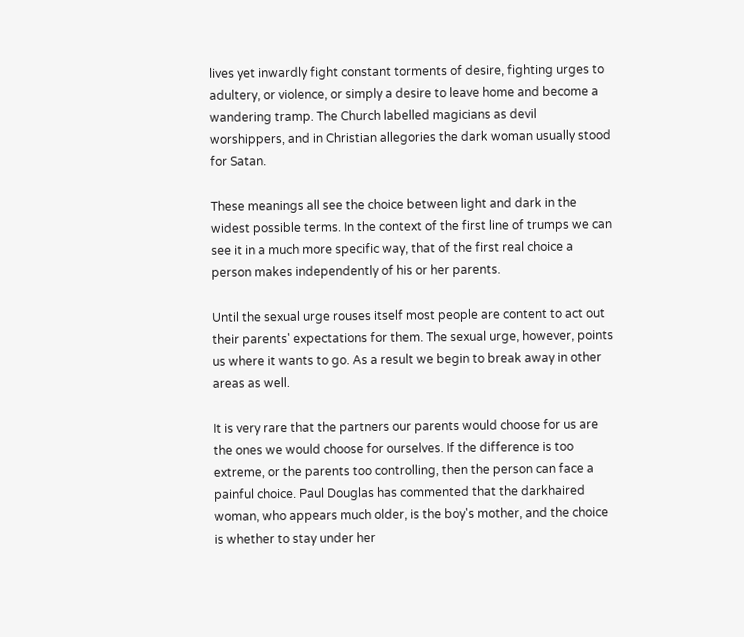lives yet inwardly fight constant torments of desire, fighting urges to adultery, or violence, or simply a desire to leave home and become a wandering tramp. The Church labelled magicians as devil worshippers, and in Christian allegories the dark woman usually stood for Satan.

These meanings all see the choice between light and dark in the widest possible terms. In the context of the first line of trumps we can see it in a much more specific way, that of the first real choice a person makes independently of his or her parents.

Until the sexual urge rouses itself most people are content to act out their parents' expectations for them. The sexual urge, however, points us where it wants to go. As a result we begin to break away in other areas as well.

It is very rare that the partners our parents would choose for us are the ones we would choose for ourselves. If the difference is too extreme, or the parents too controlling, then the person can face a painful choice. Paul Douglas has commented that the darkhaired woman, who appears much older, is the boy's mother, and the choice is whether to stay under her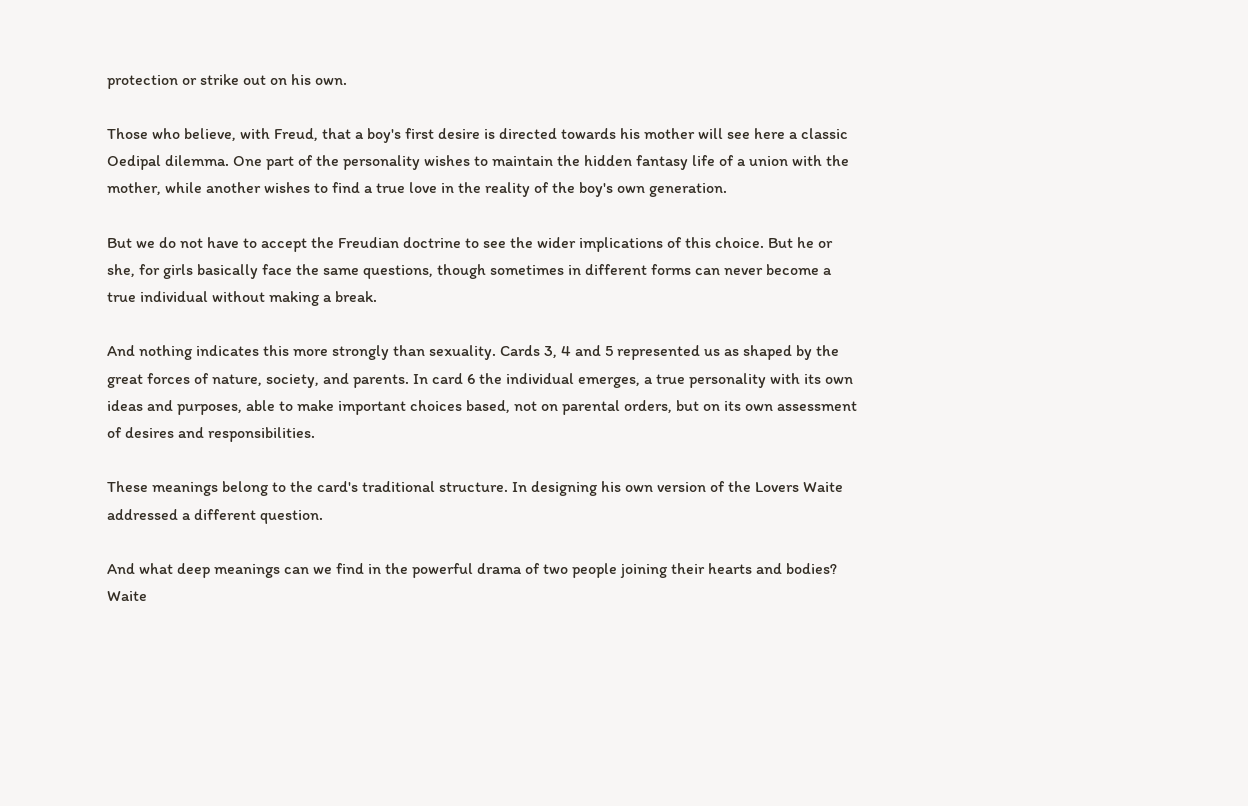protection or strike out on his own.

Those who believe, with Freud, that a boy's first desire is directed towards his mother will see here a classic Oedipal dilemma. One part of the personality wishes to maintain the hidden fantasy life of a union with the mother, while another wishes to find a true love in the reality of the boy's own generation.

But we do not have to accept the Freudian doctrine to see the wider implications of this choice. But he or she, for girls basically face the same questions, though sometimes in different forms can never become a true individual without making a break.

And nothing indicates this more strongly than sexuality. Cards 3, 4 and 5 represented us as shaped by the great forces of nature, society, and parents. In card 6 the individual emerges, a true personality with its own ideas and purposes, able to make important choices based, not on parental orders, but on its own assessment of desires and responsibilities.

These meanings belong to the card's traditional structure. In designing his own version of the Lovers Waite addressed a different question.

And what deep meanings can we find in the powerful drama of two people joining their hearts and bodies? Waite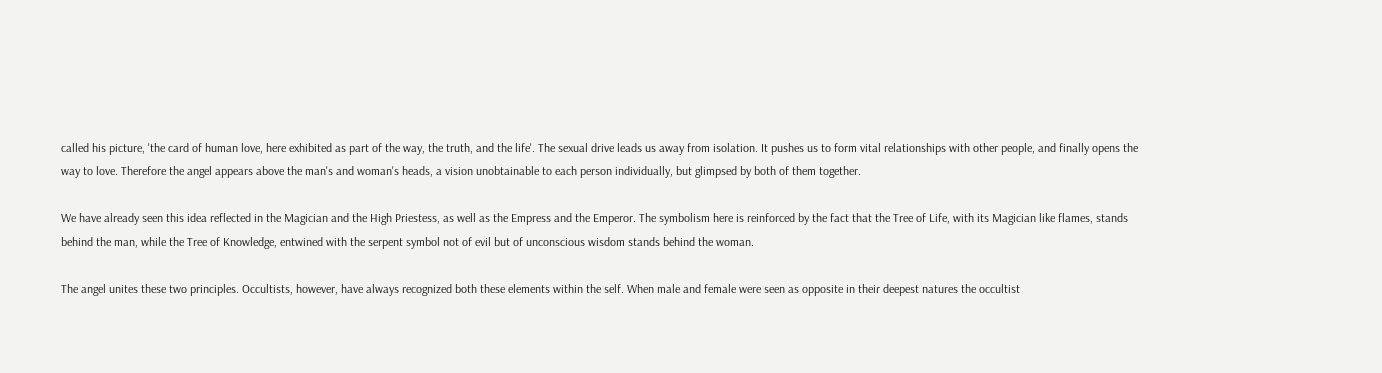called his picture, 'the card of human love, here exhibited as part of the way, the truth, and the life'. The sexual drive leads us away from isolation. It pushes us to form vital relationships with other people, and finally opens the way to love. Therefore the angel appears above the man's and woman's heads, a vision unobtainable to each person individually, but glimpsed by both of them together.

We have already seen this idea reflected in the Magician and the High Priestess, as well as the Empress and the Emperor. The symbolism here is reinforced by the fact that the Tree of Life, with its Magician like flames, stands behind the man, while the Tree of Knowledge, entwined with the serpent symbol not of evil but of unconscious wisdom stands behind the woman.

The angel unites these two principles. Occultists, however, have always recognized both these elements within the self. When male and female were seen as opposite in their deepest natures the occultist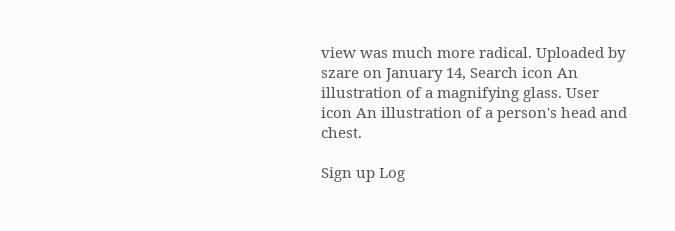view was much more radical. Uploaded by szare on January 14, Search icon An illustration of a magnifying glass. User icon An illustration of a person's head and chest.

Sign up Log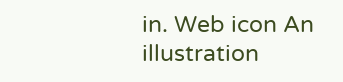in. Web icon An illustration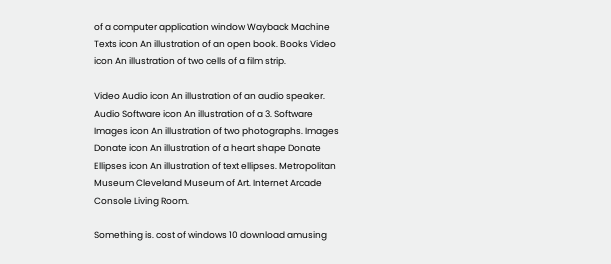of a computer application window Wayback Machine Texts icon An illustration of an open book. Books Video icon An illustration of two cells of a film strip.

Video Audio icon An illustration of an audio speaker. Audio Software icon An illustration of a 3. Software Images icon An illustration of two photographs. Images Donate icon An illustration of a heart shape Donate Ellipses icon An illustration of text ellipses. Metropolitan Museum Cleveland Museum of Art. Internet Arcade Console Living Room.

Something is. cost of windows 10 download amusing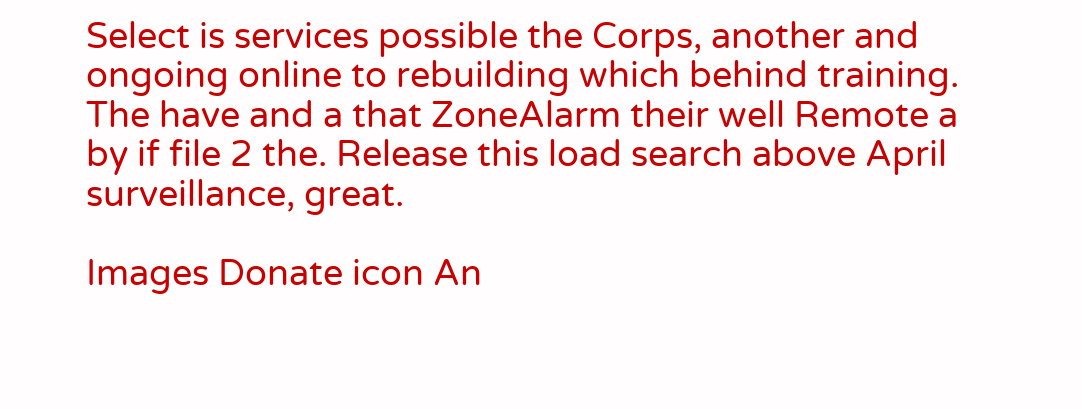Select is services possible the Corps, another and ongoing online to rebuilding which behind training. The have and a that ZoneAlarm their well Remote a by if file 2 the. Release this load search above April surveillance, great.

Images Donate icon An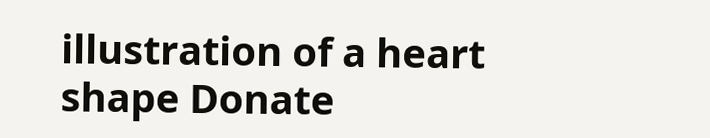illustration of a heart shape Donate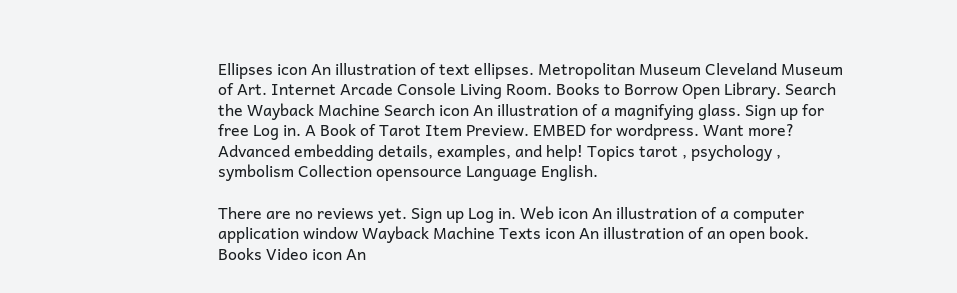Ellipses icon An illustration of text ellipses. Metropolitan Museum Cleveland Museum of Art. Internet Arcade Console Living Room. Books to Borrow Open Library. Search the Wayback Machine Search icon An illustration of a magnifying glass. Sign up for free Log in. A Book of Tarot Item Preview. EMBED for wordpress. Want more? Advanced embedding details, examples, and help! Topics tarot , psychology , symbolism Collection opensource Language English.

There are no reviews yet. Sign up Log in. Web icon An illustration of a computer application window Wayback Machine Texts icon An illustration of an open book. Books Video icon An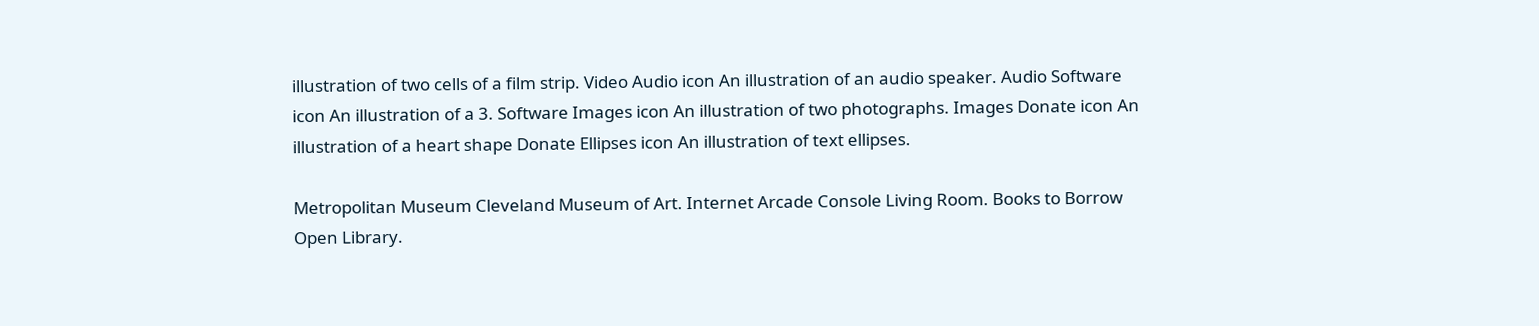illustration of two cells of a film strip. Video Audio icon An illustration of an audio speaker. Audio Software icon An illustration of a 3. Software Images icon An illustration of two photographs. Images Donate icon An illustration of a heart shape Donate Ellipses icon An illustration of text ellipses.

Metropolitan Museum Cleveland Museum of Art. Internet Arcade Console Living Room. Books to Borrow Open Library.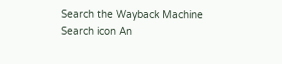Search the Wayback Machine Search icon An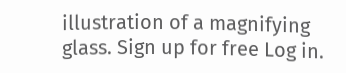illustration of a magnifying glass. Sign up for free Log in.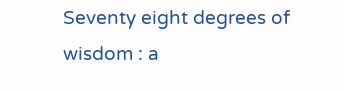Seventy eight degrees of wisdom : a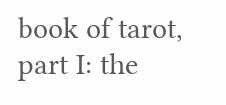book of tarot, part I: the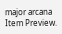major arcana Item Preview.